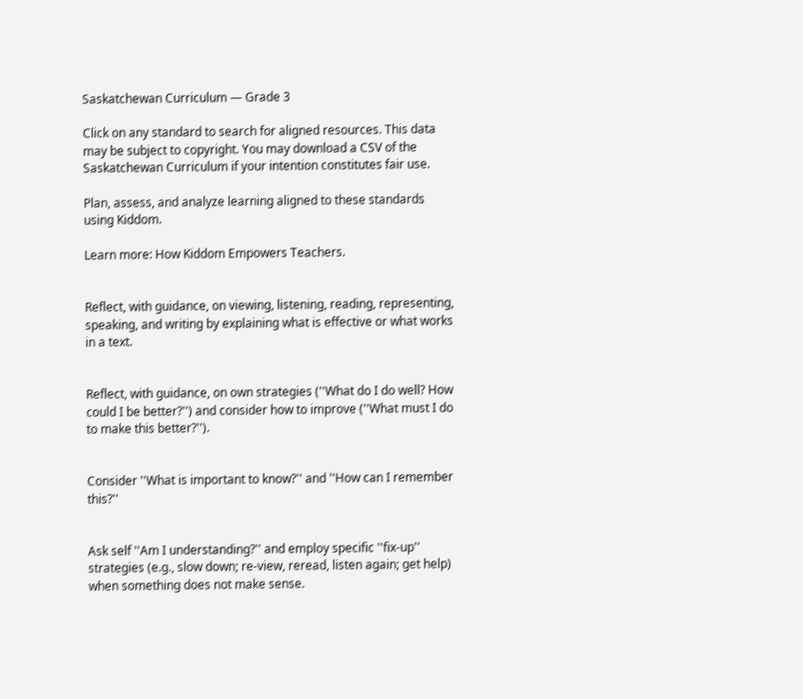Saskatchewan Curriculum — Grade 3

Click on any standard to search for aligned resources. This data may be subject to copyright. You may download a CSV of the Saskatchewan Curriculum if your intention constitutes fair use.

Plan, assess, and analyze learning aligned to these standards using Kiddom.

Learn more: How Kiddom Empowers Teachers.


Reflect, with guidance, on viewing, listening, reading, representing, speaking, and writing by explaining what is effective or what works in a text.


Reflect, with guidance, on own strategies (''What do I do well? How could I be better?'') and consider how to improve (''What must I do to make this better?'').


Consider ''What is important to know?'' and ''How can I remember this?''


Ask self ''Am I understanding?'' and employ specific ''fix-up'' strategies (e.g., slow down; re-view, reread, listen again; get help) when something does not make sense.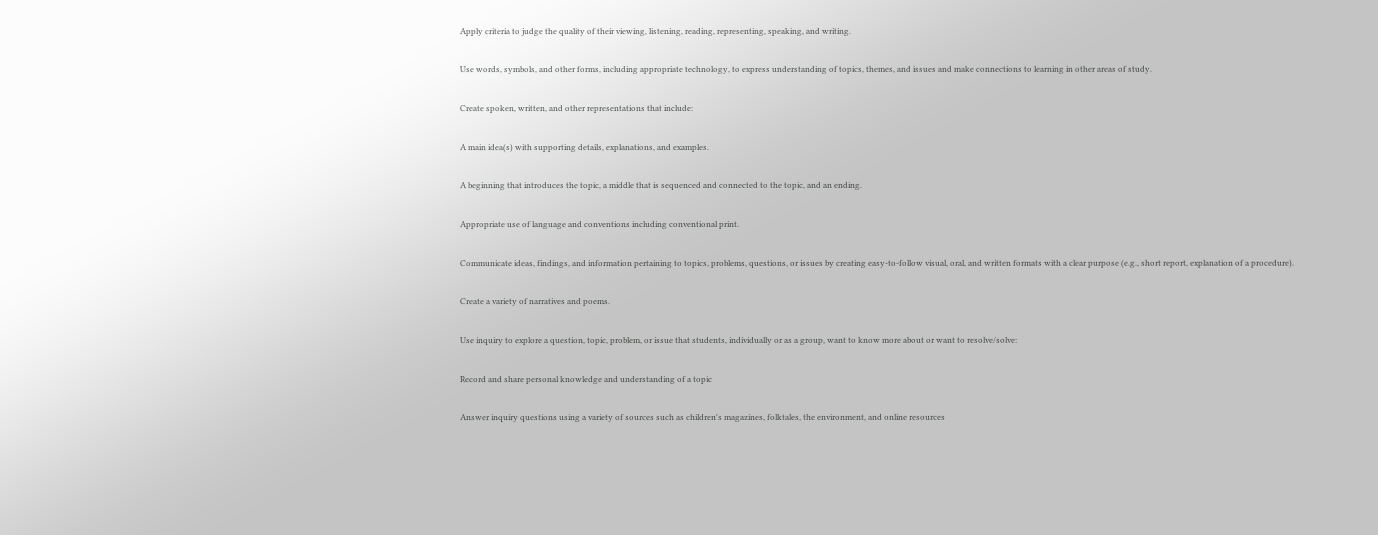Apply criteria to judge the quality of their viewing, listening, reading, representing, speaking, and writing.


Use words, symbols, and other forms, including appropriate technology, to express understanding of topics, themes, and issues and make connections to learning in other areas of study.


Create spoken, written, and other representations that include:


A main idea(s) with supporting details, explanations, and examples.


A beginning that introduces the topic, a middle that is sequenced and connected to the topic, and an ending.


Appropriate use of language and conventions including conventional print.


Communicate ideas, findings, and information pertaining to topics, problems, questions, or issues by creating easy-to-follow visual, oral, and written formats with a clear purpose (e.g., short report, explanation of a procedure).


Create a variety of narratives and poems.


Use inquiry to explore a question, topic, problem, or issue that students, individually or as a group, want to know more about or want to resolve/solve:


Record and share personal knowledge and understanding of a topic


Answer inquiry questions using a variety of sources such as children's magazines, folktales, the environment, and online resources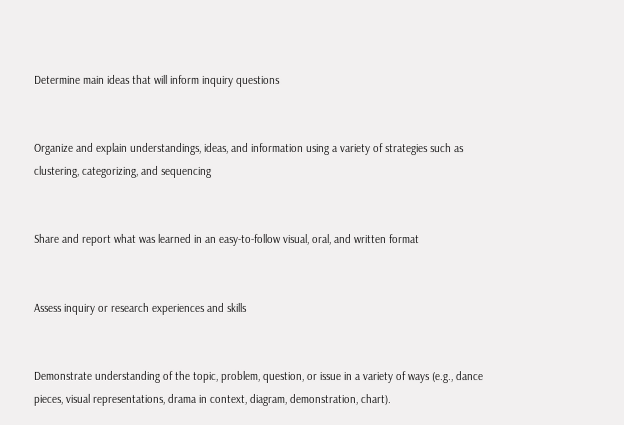Determine main ideas that will inform inquiry questions


Organize and explain understandings, ideas, and information using a variety of strategies such as clustering, categorizing, and sequencing


Share and report what was learned in an easy-to-follow visual, oral, and written format


Assess inquiry or research experiences and skills


Demonstrate understanding of the topic, problem, question, or issue in a variety of ways (e.g., dance pieces, visual representations, drama in context, diagram, demonstration, chart).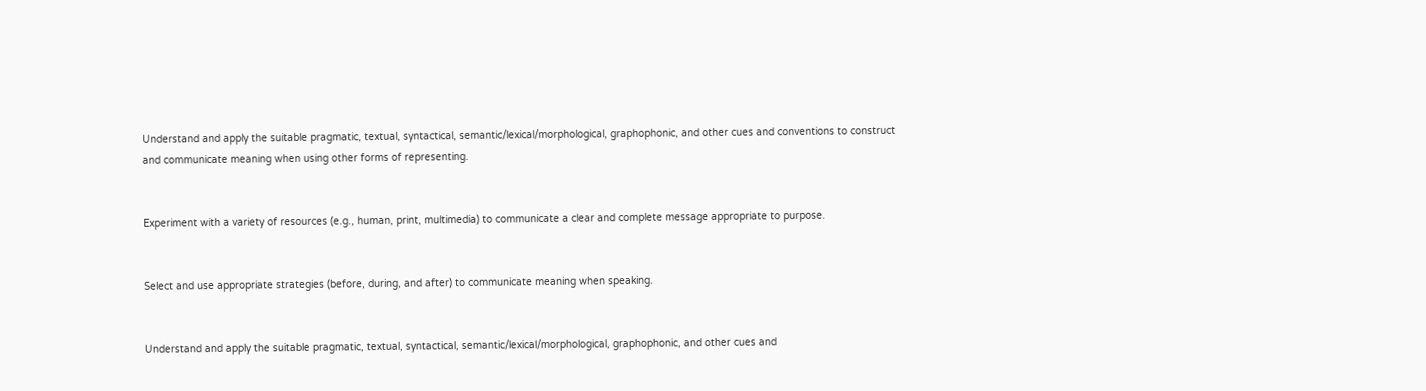Understand and apply the suitable pragmatic, textual, syntactical, semantic/lexical/morphological, graphophonic, and other cues and conventions to construct and communicate meaning when using other forms of representing.


Experiment with a variety of resources (e.g., human, print, multimedia) to communicate a clear and complete message appropriate to purpose.


Select and use appropriate strategies (before, during, and after) to communicate meaning when speaking.


Understand and apply the suitable pragmatic, textual, syntactical, semantic/lexical/morphological, graphophonic, and other cues and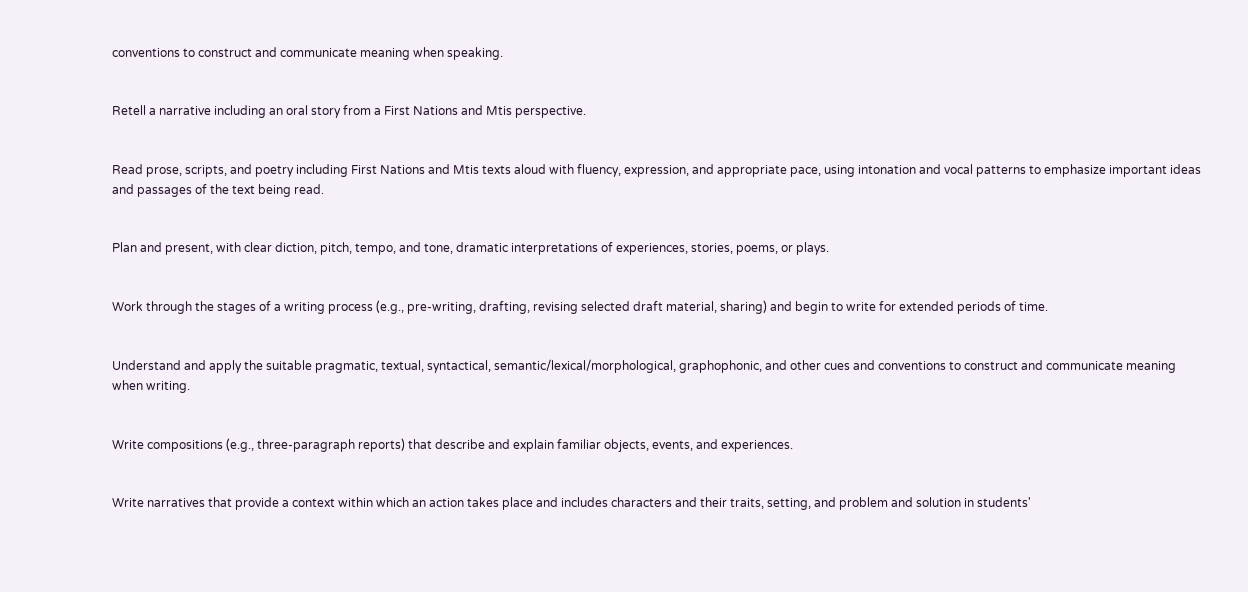conventions to construct and communicate meaning when speaking.


Retell a narrative including an oral story from a First Nations and Mtis perspective.


Read prose, scripts, and poetry including First Nations and Mtis texts aloud with fluency, expression, and appropriate pace, using intonation and vocal patterns to emphasize important ideas and passages of the text being read.


Plan and present, with clear diction, pitch, tempo, and tone, dramatic interpretations of experiences, stories, poems, or plays.


Work through the stages of a writing process (e.g., pre-writing, drafting, revising selected draft material, sharing) and begin to write for extended periods of time.


Understand and apply the suitable pragmatic, textual, syntactical, semantic/lexical/morphological, graphophonic, and other cues and conventions to construct and communicate meaning when writing.


Write compositions (e.g., three-paragraph reports) that describe and explain familiar objects, events, and experiences.


Write narratives that provide a context within which an action takes place and includes characters and their traits, setting, and problem and solution in students'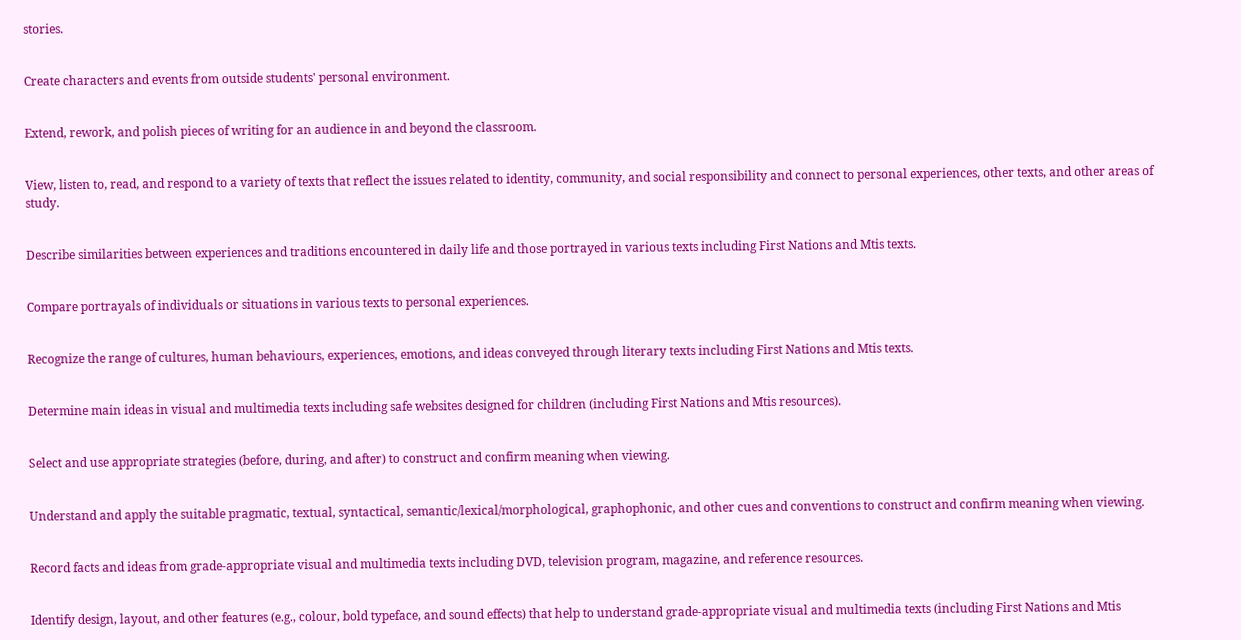stories.


Create characters and events from outside students' personal environment.


Extend, rework, and polish pieces of writing for an audience in and beyond the classroom.


View, listen to, read, and respond to a variety of texts that reflect the issues related to identity, community, and social responsibility and connect to personal experiences, other texts, and other areas of study.


Describe similarities between experiences and traditions encountered in daily life and those portrayed in various texts including First Nations and Mtis texts.


Compare portrayals of individuals or situations in various texts to personal experiences.


Recognize the range of cultures, human behaviours, experiences, emotions, and ideas conveyed through literary texts including First Nations and Mtis texts.


Determine main ideas in visual and multimedia texts including safe websites designed for children (including First Nations and Mtis resources).


Select and use appropriate strategies (before, during, and after) to construct and confirm meaning when viewing.


Understand and apply the suitable pragmatic, textual, syntactical, semantic/lexical/morphological, graphophonic, and other cues and conventions to construct and confirm meaning when viewing.


Record facts and ideas from grade-appropriate visual and multimedia texts including DVD, television program, magazine, and reference resources.


Identify design, layout, and other features (e.g., colour, bold typeface, and sound effects) that help to understand grade-appropriate visual and multimedia texts (including First Nations and Mtis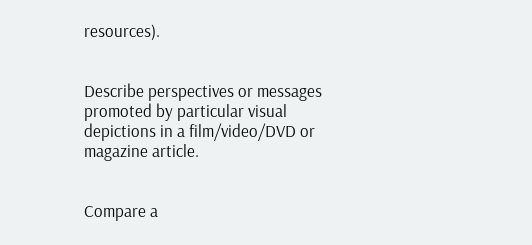resources).


Describe perspectives or messages promoted by particular visual depictions in a film/video/DVD or magazine article.


Compare a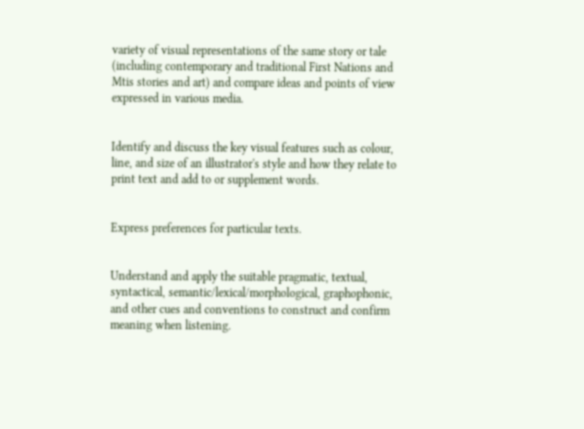variety of visual representations of the same story or tale (including contemporary and traditional First Nations and Mtis stories and art) and compare ideas and points of view expressed in various media.


Identify and discuss the key visual features such as colour, line, and size of an illustrator's style and how they relate to print text and add to or supplement words.


Express preferences for particular texts.


Understand and apply the suitable pragmatic, textual, syntactical, semantic/lexical/morphological, graphophonic, and other cues and conventions to construct and confirm meaning when listening.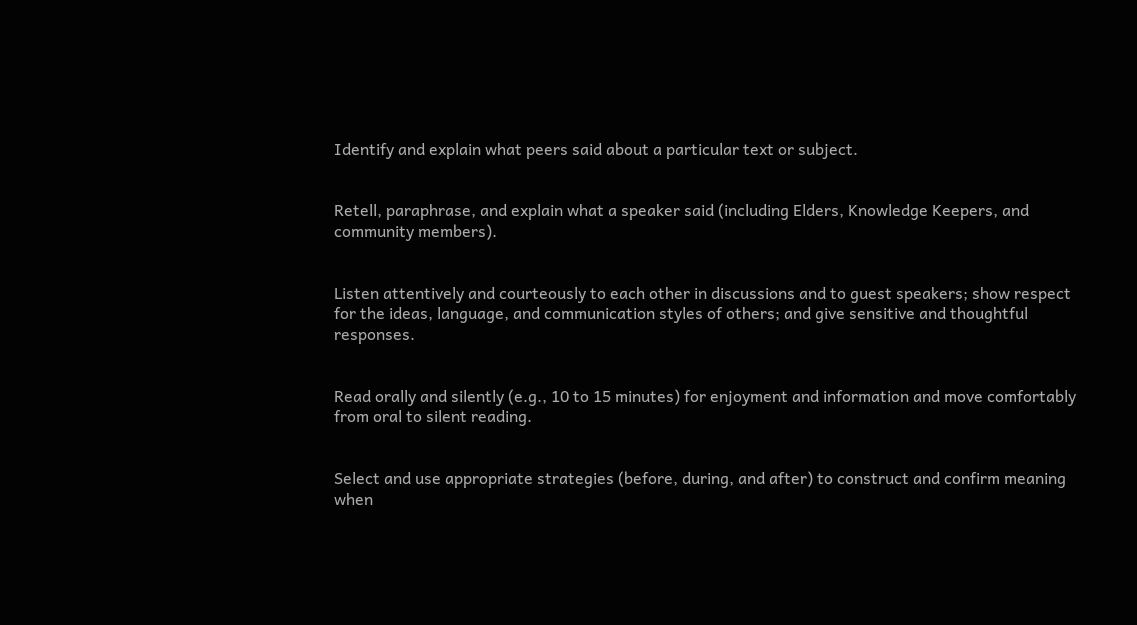Identify and explain what peers said about a particular text or subject.


Retell, paraphrase, and explain what a speaker said (including Elders, Knowledge Keepers, and community members).


Listen attentively and courteously to each other in discussions and to guest speakers; show respect for the ideas, language, and communication styles of others; and give sensitive and thoughtful responses.


Read orally and silently (e.g., 10 to 15 minutes) for enjoyment and information and move comfortably from oral to silent reading.


Select and use appropriate strategies (before, during, and after) to construct and confirm meaning when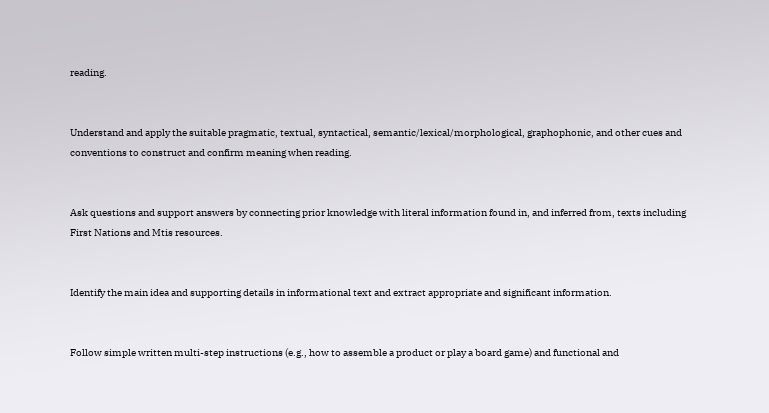reading.


Understand and apply the suitable pragmatic, textual, syntactical, semantic/lexical/morphological, graphophonic, and other cues and conventions to construct and confirm meaning when reading.


Ask questions and support answers by connecting prior knowledge with literal information found in, and inferred from, texts including First Nations and Mtis resources.


Identify the main idea and supporting details in informational text and extract appropriate and significant information.


Follow simple written multi-step instructions (e.g., how to assemble a product or play a board game) and functional and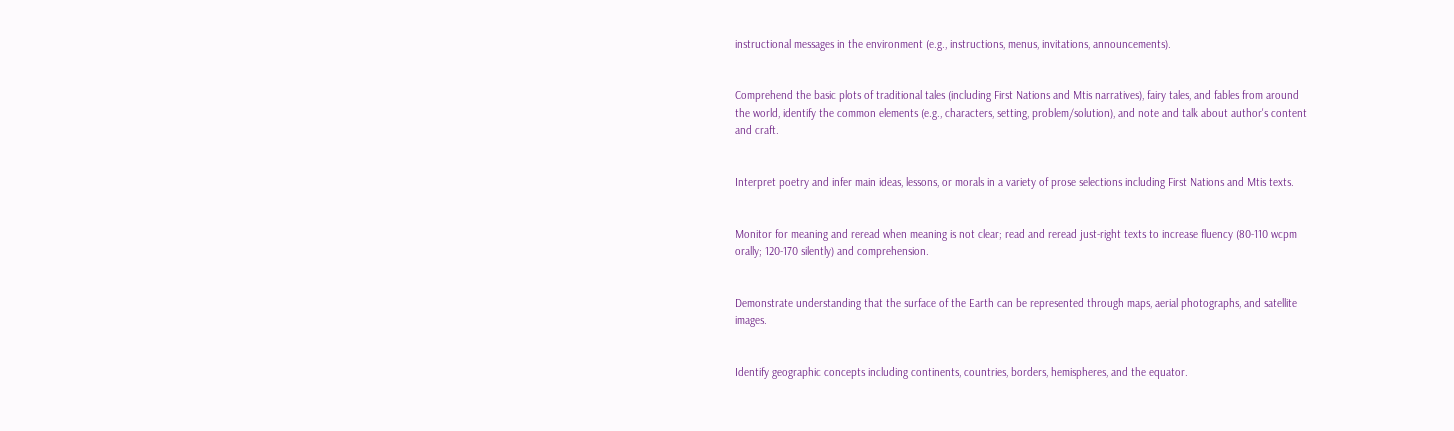instructional messages in the environment (e.g., instructions, menus, invitations, announcements).


Comprehend the basic plots of traditional tales (including First Nations and Mtis narratives), fairy tales, and fables from around the world, identify the common elements (e.g., characters, setting, problem/solution), and note and talk about author's content and craft.


Interpret poetry and infer main ideas, lessons, or morals in a variety of prose selections including First Nations and Mtis texts.


Monitor for meaning and reread when meaning is not clear; read and reread just-right texts to increase fluency (80-110 wcpm orally; 120-170 silently) and comprehension.


Demonstrate understanding that the surface of the Earth can be represented through maps, aerial photographs, and satellite images.


Identify geographic concepts including continents, countries, borders, hemispheres, and the equator.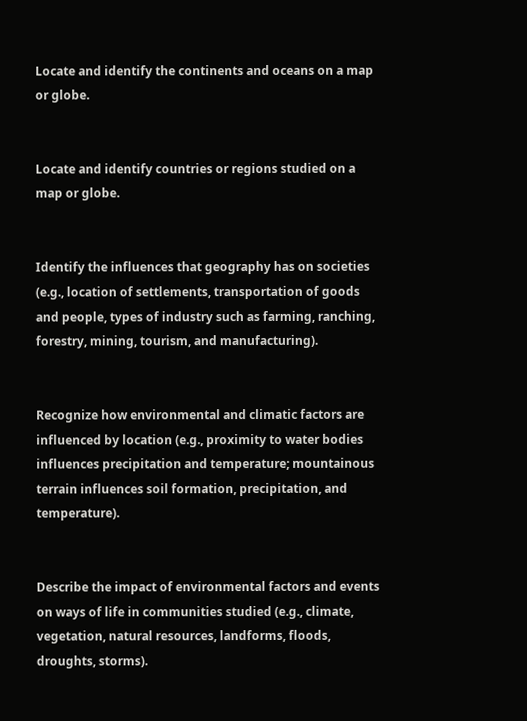Locate and identify the continents and oceans on a map or globe.


Locate and identify countries or regions studied on a map or globe.


Identify the influences that geography has on societies (e.g., location of settlements, transportation of goods and people, types of industry such as farming, ranching, forestry, mining, tourism, and manufacturing).


Recognize how environmental and climatic factors are influenced by location (e.g., proximity to water bodies influences precipitation and temperature; mountainous terrain influences soil formation, precipitation, and temperature).


Describe the impact of environmental factors and events on ways of life in communities studied (e.g., climate, vegetation, natural resources, landforms, floods, droughts, storms).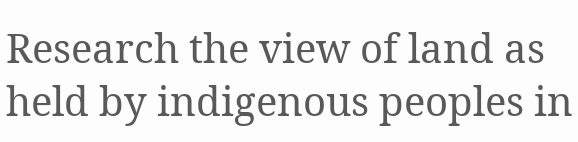Research the view of land as held by indigenous peoples in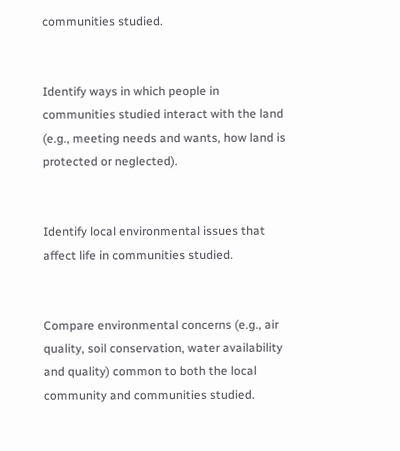communities studied.


Identify ways in which people in communities studied interact with the land (e.g., meeting needs and wants, how land is protected or neglected).


Identify local environmental issues that affect life in communities studied.


Compare environmental concerns (e.g., air quality, soil conservation, water availability and quality) common to both the local community and communities studied.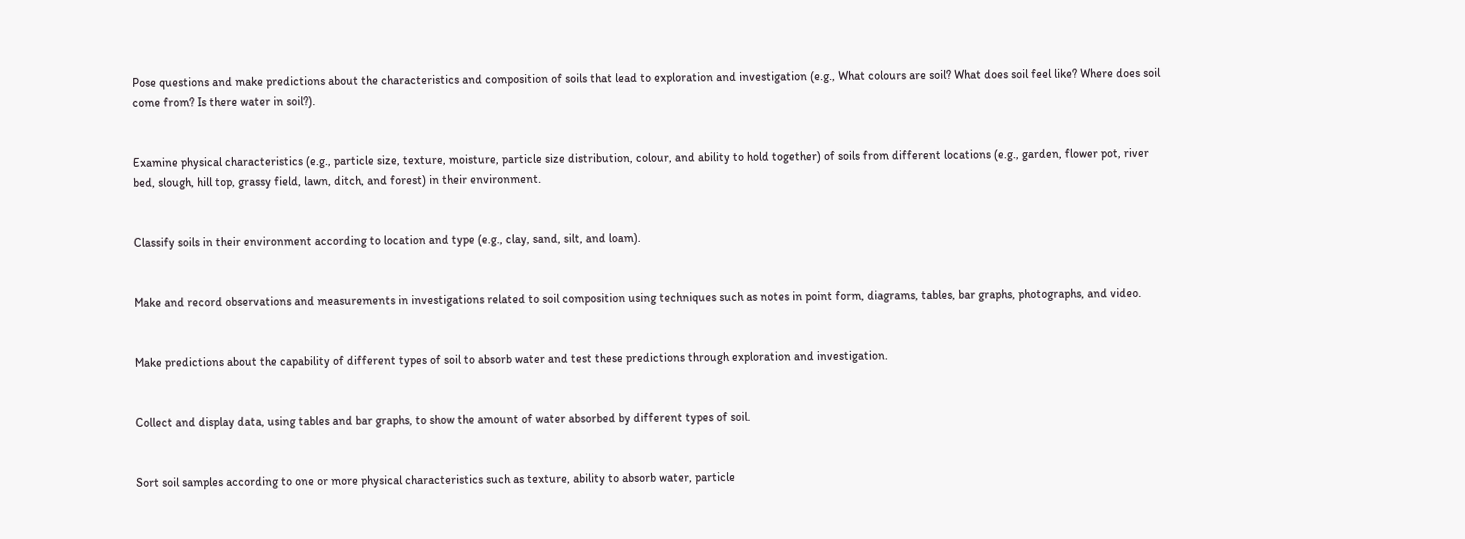Pose questions and make predictions about the characteristics and composition of soils that lead to exploration and investigation (e.g., What colours are soil? What does soil feel like? Where does soil come from? Is there water in soil?).


Examine physical characteristics (e.g., particle size, texture, moisture, particle size distribution, colour, and ability to hold together) of soils from different locations (e.g., garden, flower pot, river bed, slough, hill top, grassy field, lawn, ditch, and forest) in their environment.


Classify soils in their environment according to location and type (e.g., clay, sand, silt, and loam).


Make and record observations and measurements in investigations related to soil composition using techniques such as notes in point form, diagrams, tables, bar graphs, photographs, and video.


Make predictions about the capability of different types of soil to absorb water and test these predictions through exploration and investigation.


Collect and display data, using tables and bar graphs, to show the amount of water absorbed by different types of soil.


Sort soil samples according to one or more physical characteristics such as texture, ability to absorb water, particle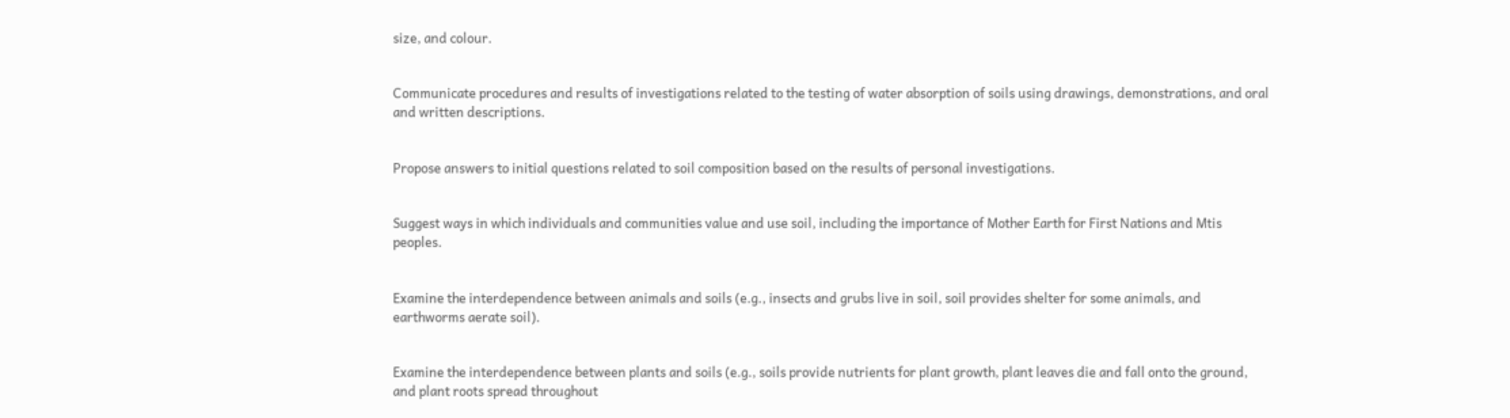size, and colour.


Communicate procedures and results of investigations related to the testing of water absorption of soils using drawings, demonstrations, and oral and written descriptions.


Propose answers to initial questions related to soil composition based on the results of personal investigations.


Suggest ways in which individuals and communities value and use soil, including the importance of Mother Earth for First Nations and Mtis peoples.


Examine the interdependence between animals and soils (e.g., insects and grubs live in soil, soil provides shelter for some animals, and earthworms aerate soil).


Examine the interdependence between plants and soils (e.g., soils provide nutrients for plant growth, plant leaves die and fall onto the ground, and plant roots spread throughout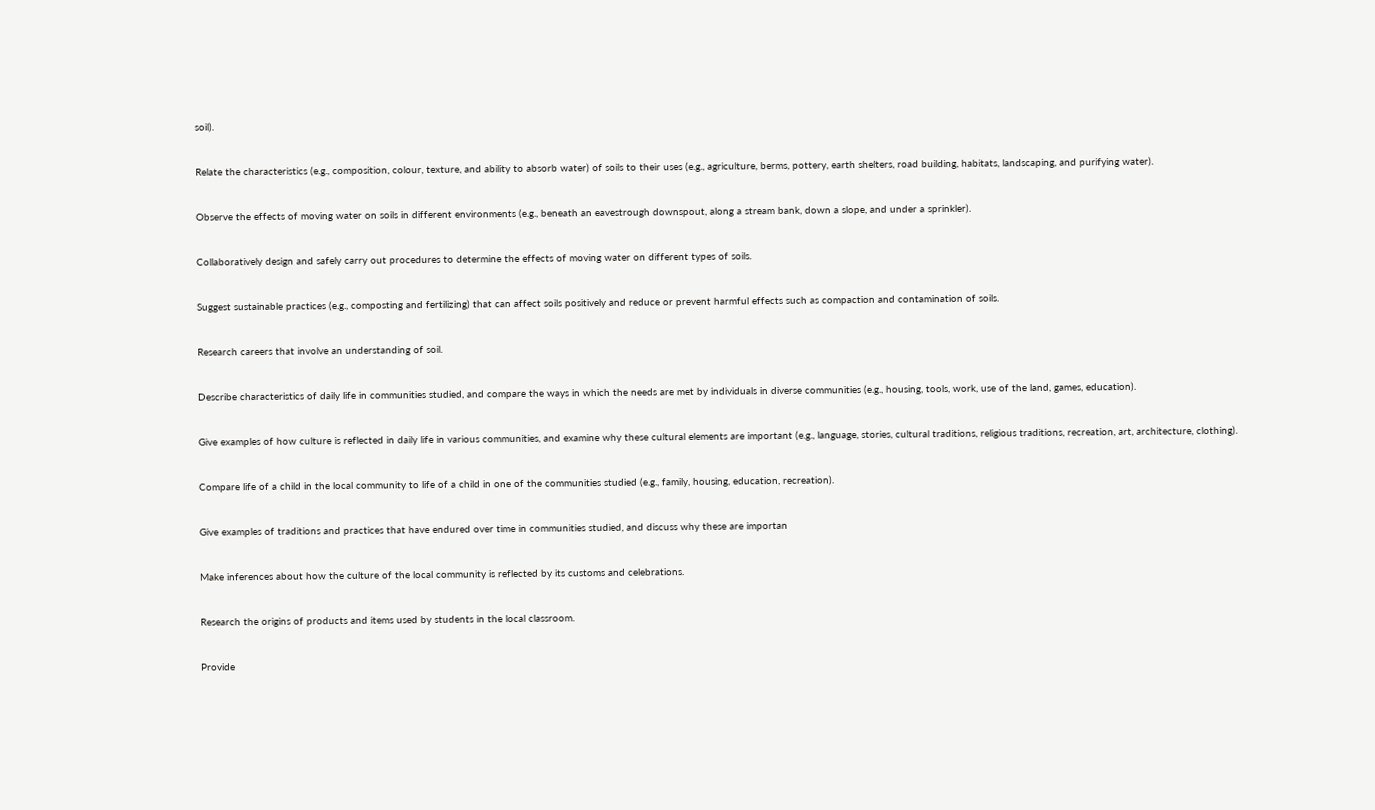soil).


Relate the characteristics (e.g., composition, colour, texture, and ability to absorb water) of soils to their uses (e.g., agriculture, berms, pottery, earth shelters, road building, habitats, landscaping, and purifying water).


Observe the effects of moving water on soils in different environments (e.g., beneath an eavestrough downspout, along a stream bank, down a slope, and under a sprinkler).


Collaboratively design and safely carry out procedures to determine the effects of moving water on different types of soils.


Suggest sustainable practices (e.g., composting and fertilizing) that can affect soils positively and reduce or prevent harmful effects such as compaction and contamination of soils.


Research careers that involve an understanding of soil.


Describe characteristics of daily life in communities studied, and compare the ways in which the needs are met by individuals in diverse communities (e.g., housing, tools, work, use of the land, games, education).


Give examples of how culture is reflected in daily life in various communities, and examine why these cultural elements are important (e.g., language, stories, cultural traditions, religious traditions, recreation, art, architecture, clothing).


Compare life of a child in the local community to life of a child in one of the communities studied (e.g., family, housing, education, recreation).


Give examples of traditions and practices that have endured over time in communities studied, and discuss why these are importan


Make inferences about how the culture of the local community is reflected by its customs and celebrations.


Research the origins of products and items used by students in the local classroom.


Provide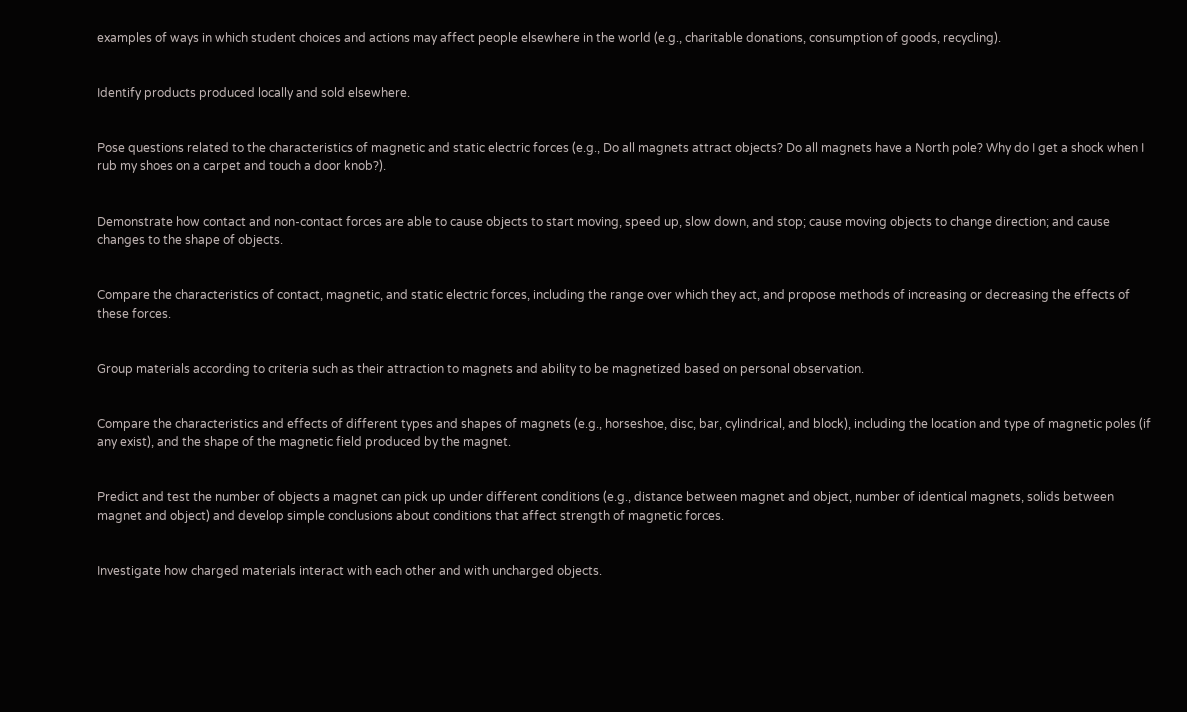examples of ways in which student choices and actions may affect people elsewhere in the world (e.g., charitable donations, consumption of goods, recycling).


Identify products produced locally and sold elsewhere.


Pose questions related to the characteristics of magnetic and static electric forces (e.g., Do all magnets attract objects? Do all magnets have a North pole? Why do I get a shock when I rub my shoes on a carpet and touch a door knob?).


Demonstrate how contact and non-contact forces are able to cause objects to start moving, speed up, slow down, and stop; cause moving objects to change direction; and cause changes to the shape of objects.


Compare the characteristics of contact, magnetic, and static electric forces, including the range over which they act, and propose methods of increasing or decreasing the effects of these forces.


Group materials according to criteria such as their attraction to magnets and ability to be magnetized based on personal observation.


Compare the characteristics and effects of different types and shapes of magnets (e.g., horseshoe, disc, bar, cylindrical, and block), including the location and type of magnetic poles (if any exist), and the shape of the magnetic field produced by the magnet.


Predict and test the number of objects a magnet can pick up under different conditions (e.g., distance between magnet and object, number of identical magnets, solids between magnet and object) and develop simple conclusions about conditions that affect strength of magnetic forces.


Investigate how charged materials interact with each other and with uncharged objects.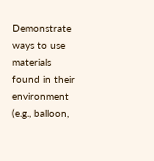Demonstrate ways to use materials found in their environment (e.g., balloon,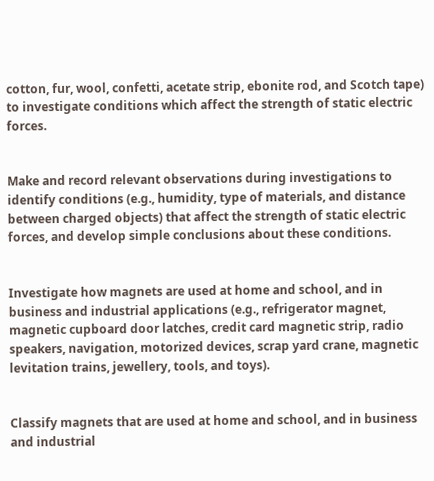cotton, fur, wool, confetti, acetate strip, ebonite rod, and Scotch tape) to investigate conditions which affect the strength of static electric forces.


Make and record relevant observations during investigations to identify conditions (e.g., humidity, type of materials, and distance between charged objects) that affect the strength of static electric forces, and develop simple conclusions about these conditions.


Investigate how magnets are used at home and school, and in business and industrial applications (e.g., refrigerator magnet, magnetic cupboard door latches, credit card magnetic strip, radio speakers, navigation, motorized devices, scrap yard crane, magnetic levitation trains, jewellery, tools, and toys).


Classify magnets that are used at home and school, and in business and industrial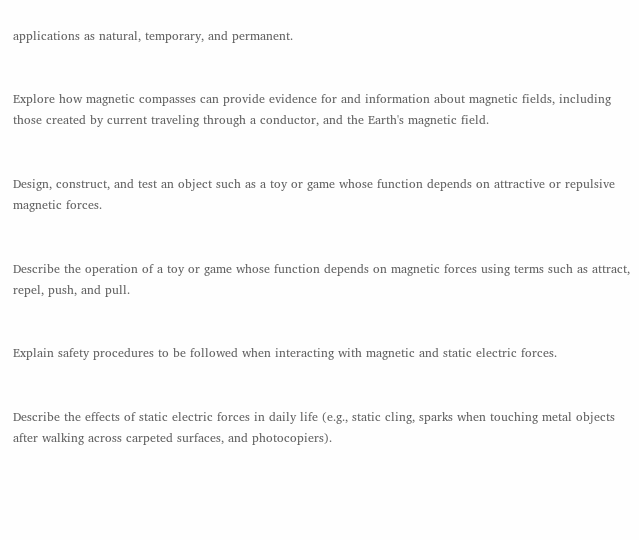applications as natural, temporary, and permanent.


Explore how magnetic compasses can provide evidence for and information about magnetic fields, including those created by current traveling through a conductor, and the Earth's magnetic field.


Design, construct, and test an object such as a toy or game whose function depends on attractive or repulsive magnetic forces.


Describe the operation of a toy or game whose function depends on magnetic forces using terms such as attract, repel, push, and pull.


Explain safety procedures to be followed when interacting with magnetic and static electric forces.


Describe the effects of static electric forces in daily life (e.g., static cling, sparks when touching metal objects after walking across carpeted surfaces, and photocopiers).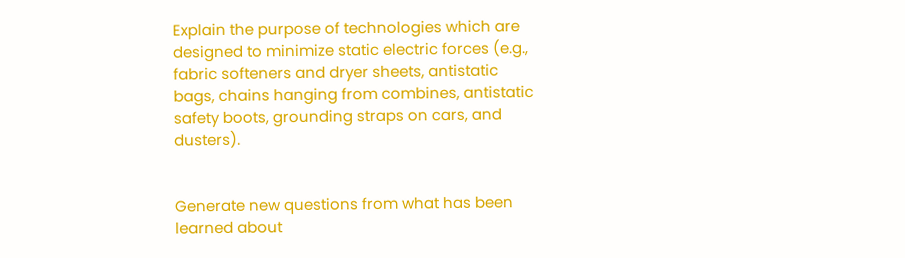Explain the purpose of technologies which are designed to minimize static electric forces (e.g., fabric softeners and dryer sheets, antistatic bags, chains hanging from combines, antistatic safety boots, grounding straps on cars, and dusters).


Generate new questions from what has been learned about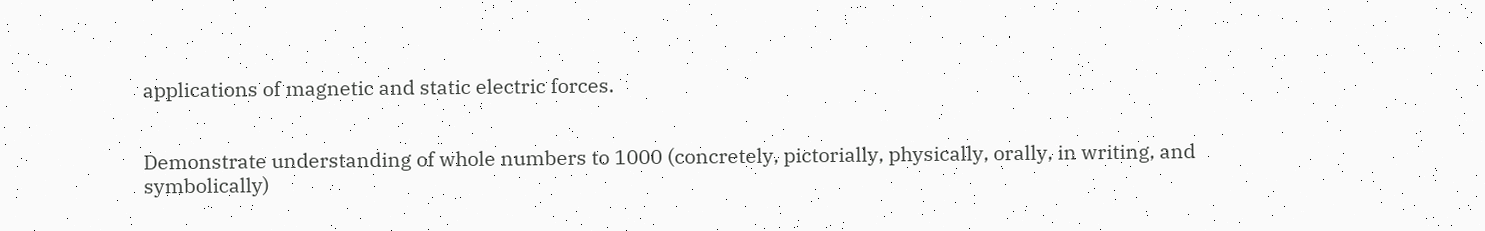applications of magnetic and static electric forces.


Demonstrate understanding of whole numbers to 1000 (concretely, pictorially, physically, orally, in writing, and symbolically)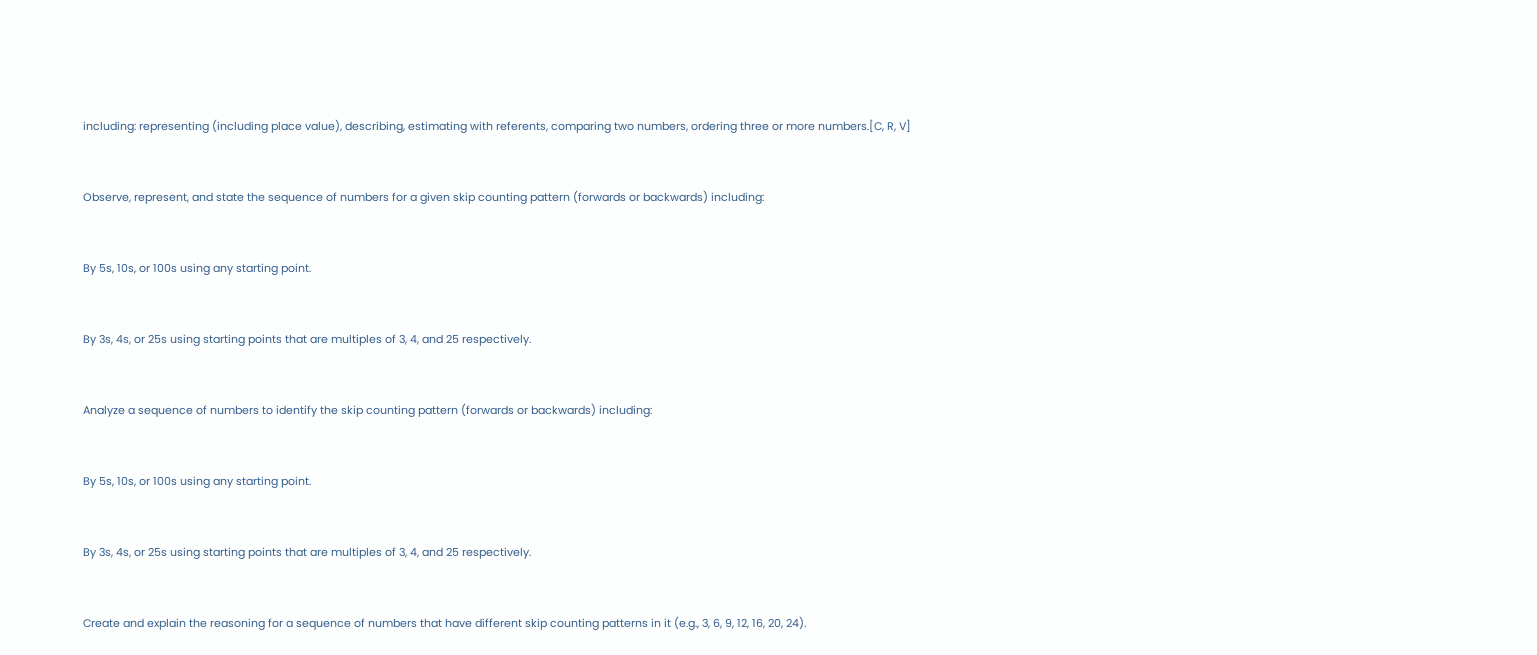including: representing (including place value), describing, estimating with referents, comparing two numbers, ordering three or more numbers.[C, R, V]


Observe, represent, and state the sequence of numbers for a given skip counting pattern (forwards or backwards) including:


By 5s, 10s, or 100s using any starting point.


By 3s, 4s, or 25s using starting points that are multiples of 3, 4, and 25 respectively.


Analyze a sequence of numbers to identify the skip counting pattern (forwards or backwards) including:


By 5s, 10s, or 100s using any starting point.


By 3s, 4s, or 25s using starting points that are multiples of 3, 4, and 25 respectively.


Create and explain the reasoning for a sequence of numbers that have different skip counting patterns in it (e.g., 3, 6, 9, 12, 16, 20, 24).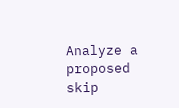Analyze a proposed skip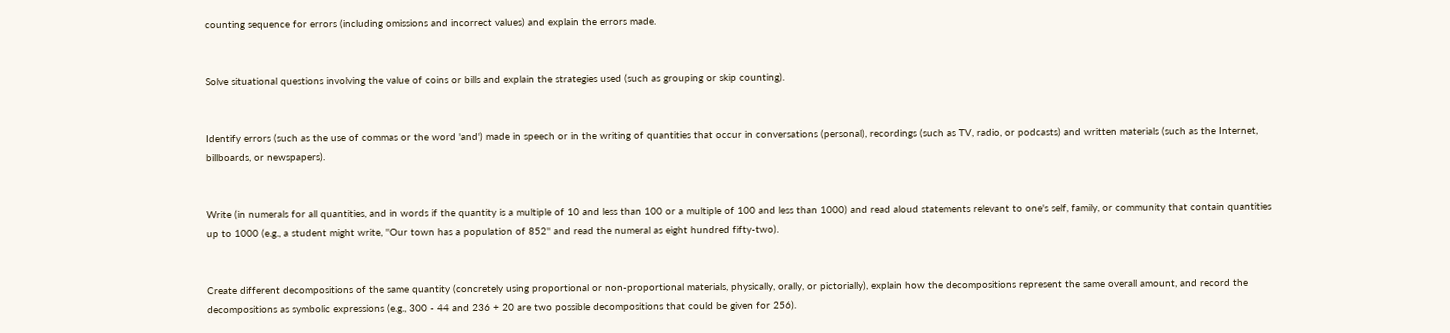counting sequence for errors (including omissions and incorrect values) and explain the errors made.


Solve situational questions involving the value of coins or bills and explain the strategies used (such as grouping or skip counting).


Identify errors (such as the use of commas or the word 'and') made in speech or in the writing of quantities that occur in conversations (personal), recordings (such as TV, radio, or podcasts) and written materials (such as the Internet, billboards, or newspapers).


Write (in numerals for all quantities, and in words if the quantity is a multiple of 10 and less than 100 or a multiple of 100 and less than 1000) and read aloud statements relevant to one's self, family, or community that contain quantities up to 1000 (e.g., a student might write, ''Our town has a population of 852'' and read the numeral as eight hundred fifty-two).


Create different decompositions of the same quantity (concretely using proportional or non-proportional materials, physically, orally, or pictorially), explain how the decompositions represent the same overall amount, and record the decompositions as symbolic expressions (e.g., 300 - 44 and 236 + 20 are two possible decompositions that could be given for 256).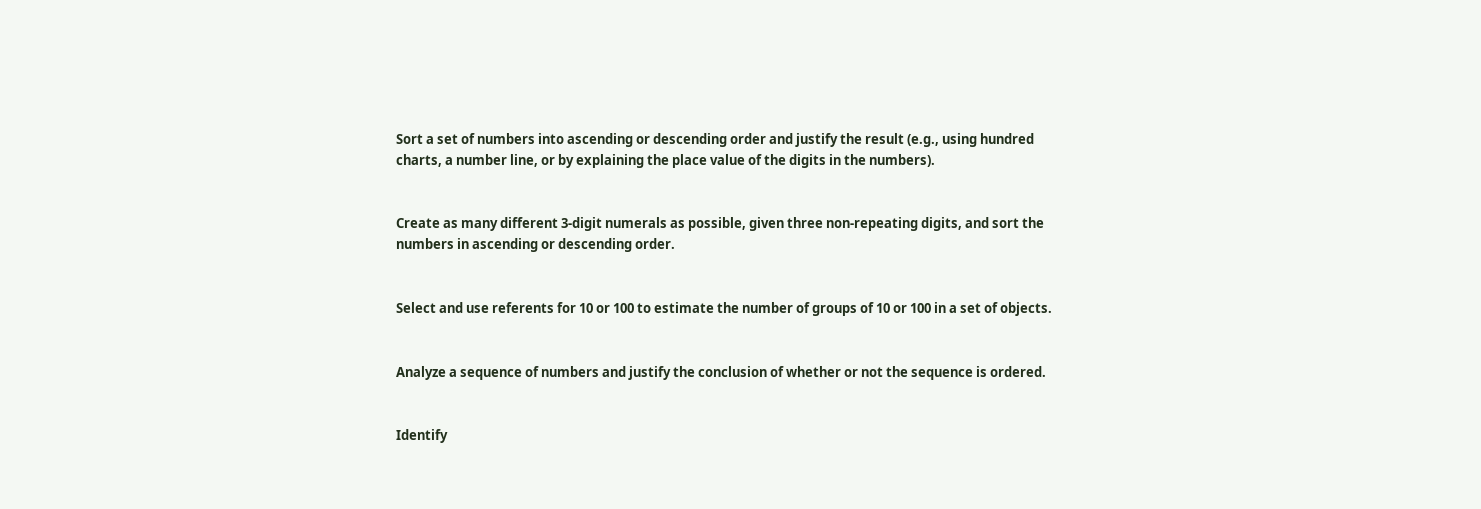Sort a set of numbers into ascending or descending order and justify the result (e.g., using hundred charts, a number line, or by explaining the place value of the digits in the numbers).


Create as many different 3-digit numerals as possible, given three non-repeating digits, and sort the numbers in ascending or descending order.


Select and use referents for 10 or 100 to estimate the number of groups of 10 or 100 in a set of objects.


Analyze a sequence of numbers and justify the conclusion of whether or not the sequence is ordered.


Identify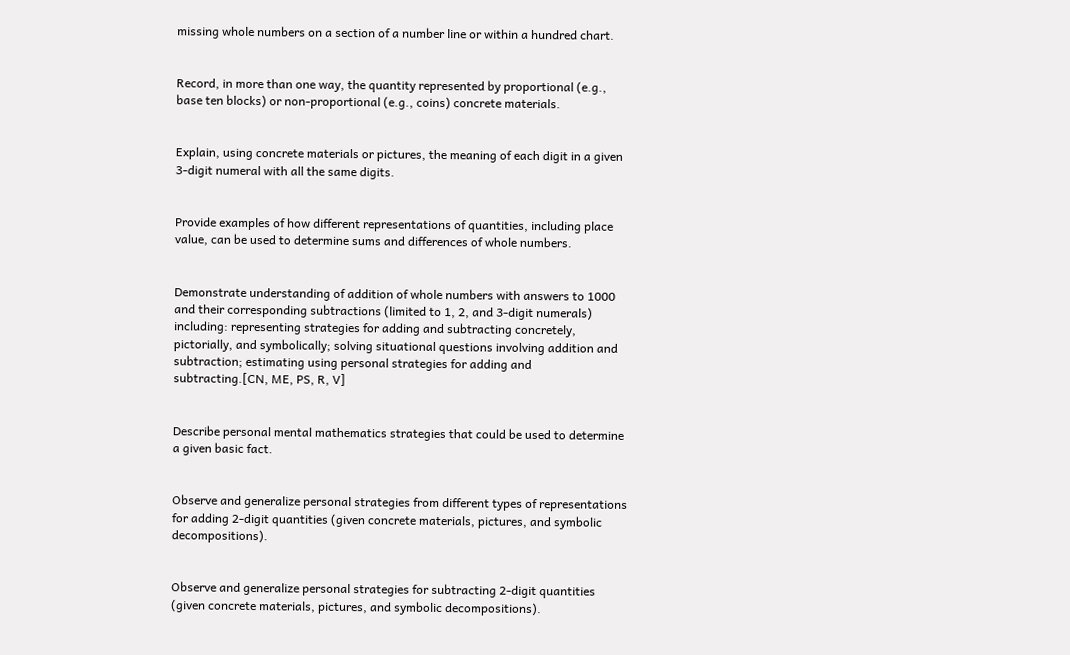missing whole numbers on a section of a number line or within a hundred chart.


Record, in more than one way, the quantity represented by proportional (e.g., base ten blocks) or non-proportional (e.g., coins) concrete materials.


Explain, using concrete materials or pictures, the meaning of each digit in a given 3-digit numeral with all the same digits.


Provide examples of how different representations of quantities, including place value, can be used to determine sums and differences of whole numbers.


Demonstrate understanding of addition of whole numbers with answers to 1000 and their corresponding subtractions (limited to 1, 2, and 3-digit numerals) including: representing strategies for adding and subtracting concretely, pictorially, and symbolically; solving situational questions involving addition and subtraction; estimating using personal strategies for adding and subtracting.[CN, ME, PS, R, V]


Describe personal mental mathematics strategies that could be used to determine a given basic fact.


Observe and generalize personal strategies from different types of representations for adding 2-digit quantities (given concrete materials, pictures, and symbolic decompositions).


Observe and generalize personal strategies for subtracting 2-digit quantities (given concrete materials, pictures, and symbolic decompositions).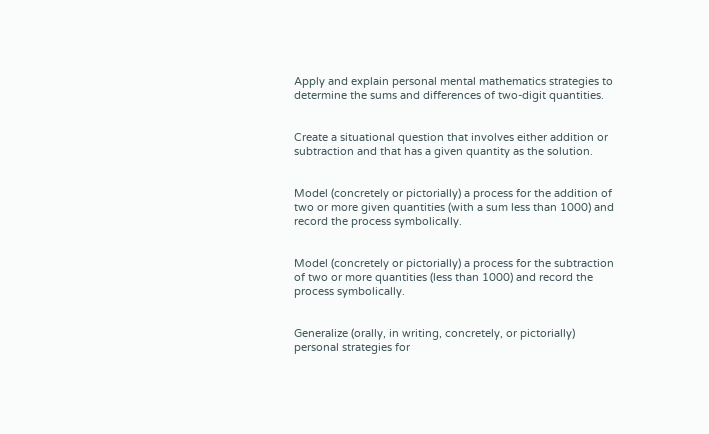Apply and explain personal mental mathematics strategies to determine the sums and differences of two-digit quantities.


Create a situational question that involves either addition or subtraction and that has a given quantity as the solution.


Model (concretely or pictorially) a process for the addition of two or more given quantities (with a sum less than 1000) and record the process symbolically.


Model (concretely or pictorially) a process for the subtraction of two or more quantities (less than 1000) and record the process symbolically.


Generalize (orally, in writing, concretely, or pictorially) personal strategies for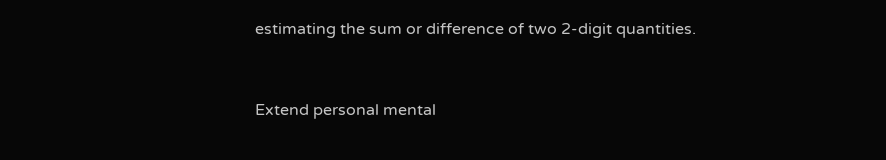estimating the sum or difference of two 2-digit quantities.


Extend personal mental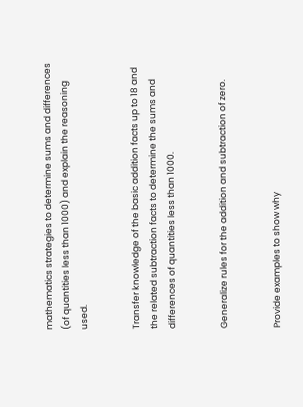mathematics strategies to determine sums and differences (of quantities less than 1000) and explain the reasoning used.


Transfer knowledge of the basic addition facts up to 18 and the related subtraction facts to determine the sums and differences of quantities less than 1000.


Generalize rules for the addition and subtraction of zero.


Provide examples to show why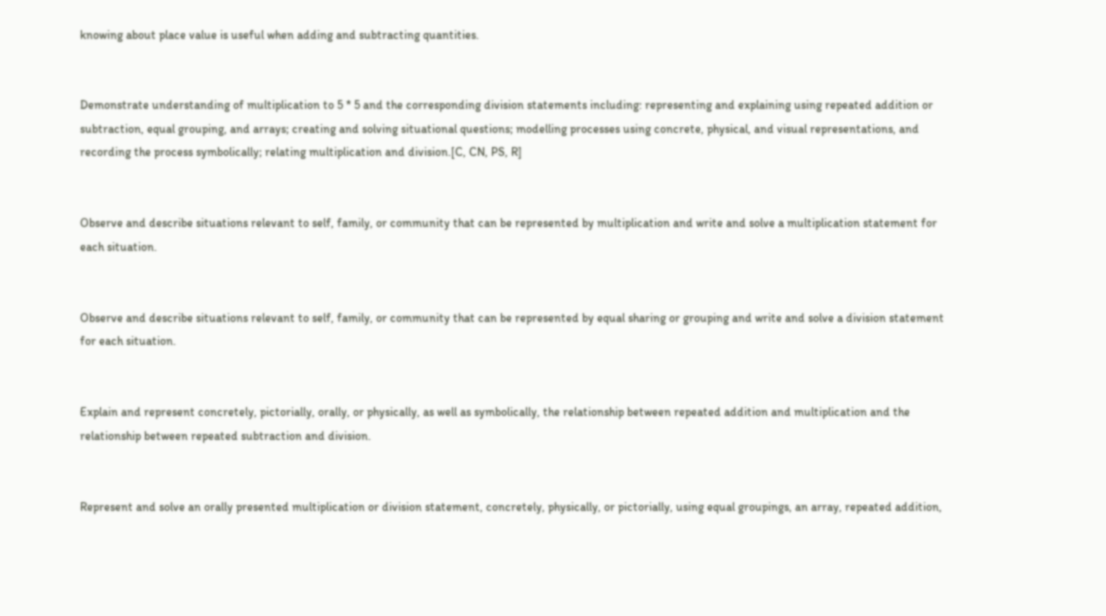knowing about place value is useful when adding and subtracting quantities.


Demonstrate understanding of multiplication to 5 * 5 and the corresponding division statements including: representing and explaining using repeated addition or subtraction, equal grouping, and arrays; creating and solving situational questions; modelling processes using concrete, physical, and visual representations, and recording the process symbolically; relating multiplication and division.[C, CN, PS, R]


Observe and describe situations relevant to self, family, or community that can be represented by multiplication and write and solve a multiplication statement for each situation.


Observe and describe situations relevant to self, family, or community that can be represented by equal sharing or grouping and write and solve a division statement for each situation.


Explain and represent concretely, pictorially, orally, or physically, as well as symbolically, the relationship between repeated addition and multiplication and the relationship between repeated subtraction and division.


Represent and solve an orally presented multiplication or division statement, concretely, physically, or pictorially, using equal groupings, an array, repeated addition,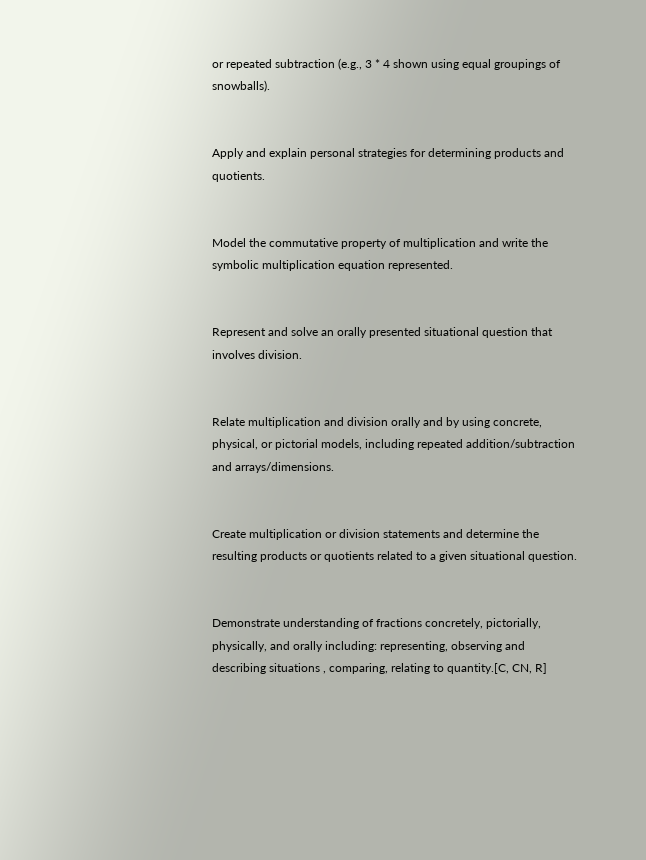or repeated subtraction (e.g., 3 * 4 shown using equal groupings of snowballs).


Apply and explain personal strategies for determining products and quotients.


Model the commutative property of multiplication and write the symbolic multiplication equation represented.


Represent and solve an orally presented situational question that involves division.


Relate multiplication and division orally and by using concrete, physical, or pictorial models, including repeated addition/subtraction and arrays/dimensions.


Create multiplication or division statements and determine the resulting products or quotients related to a given situational question.


Demonstrate understanding of fractions concretely, pictorially, physically, and orally including: representing, observing and describing situations , comparing, relating to quantity.[C, CN, R]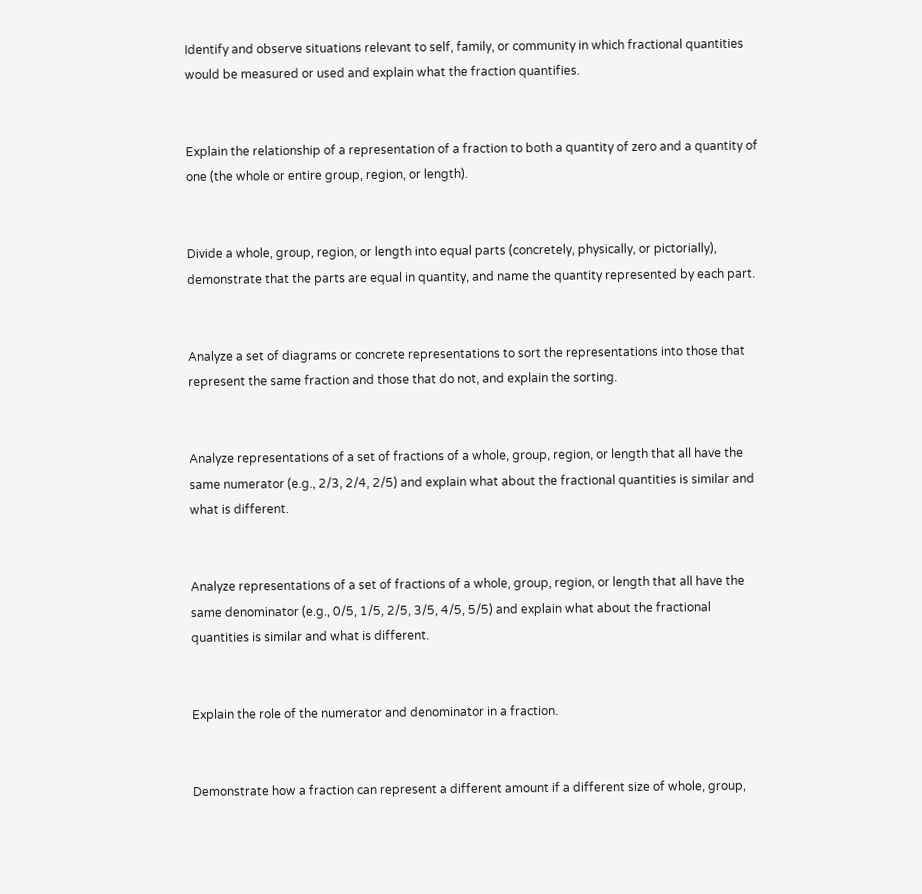Identify and observe situations relevant to self, family, or community in which fractional quantities would be measured or used and explain what the fraction quantifies.


Explain the relationship of a representation of a fraction to both a quantity of zero and a quantity of one (the whole or entire group, region, or length).


Divide a whole, group, region, or length into equal parts (concretely, physically, or pictorially), demonstrate that the parts are equal in quantity, and name the quantity represented by each part.


Analyze a set of diagrams or concrete representations to sort the representations into those that represent the same fraction and those that do not, and explain the sorting.


Analyze representations of a set of fractions of a whole, group, region, or length that all have the same numerator (e.g., 2/3, 2/4, 2/5) and explain what about the fractional quantities is similar and what is different.


Analyze representations of a set of fractions of a whole, group, region, or length that all have the same denominator (e.g., 0/5, 1/5, 2/5, 3/5, 4/5, 5/5) and explain what about the fractional quantities is similar and what is different.


Explain the role of the numerator and denominator in a fraction.


Demonstrate how a fraction can represent a different amount if a different size of whole, group,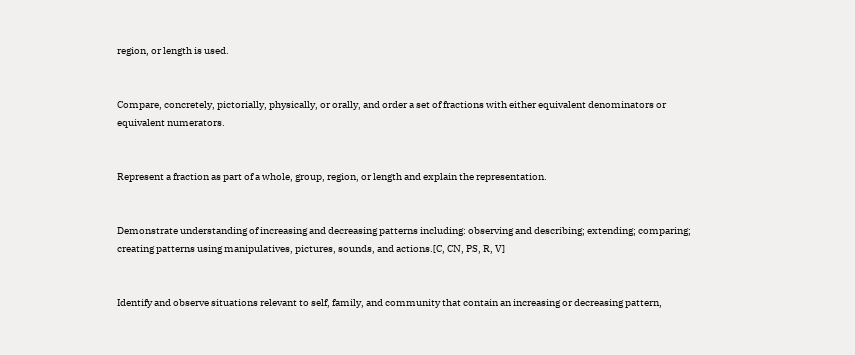region, or length is used.


Compare, concretely, pictorially, physically, or orally, and order a set of fractions with either equivalent denominators or equivalent numerators.


Represent a fraction as part of a whole, group, region, or length and explain the representation.


Demonstrate understanding of increasing and decreasing patterns including: observing and describing; extending; comparing; creating patterns using manipulatives, pictures, sounds, and actions.[C, CN, PS, R, V]


Identify and observe situations relevant to self, family, and community that contain an increasing or decreasing pattern,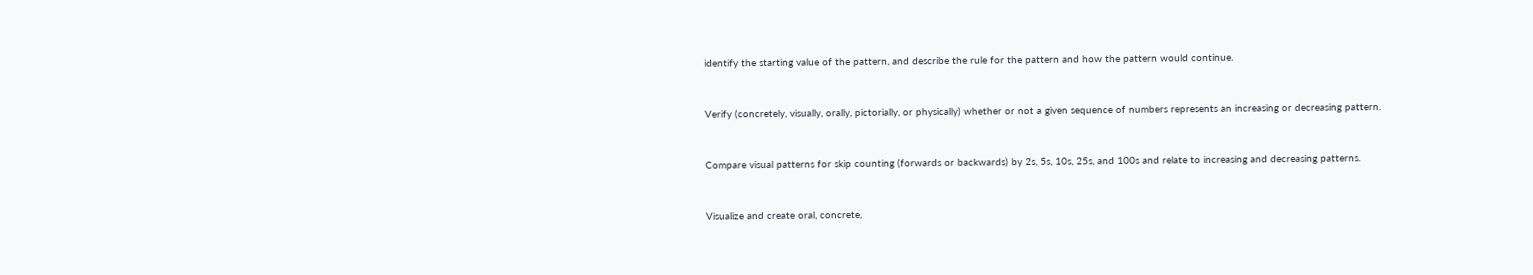identify the starting value of the pattern, and describe the rule for the pattern and how the pattern would continue.


Verify (concretely, visually, orally, pictorially, or physically) whether or not a given sequence of numbers represents an increasing or decreasing pattern.


Compare visual patterns for skip counting (forwards or backwards) by 2s, 5s, 10s, 25s, and 100s and relate to increasing and decreasing patterns.


Visualize and create oral, concrete,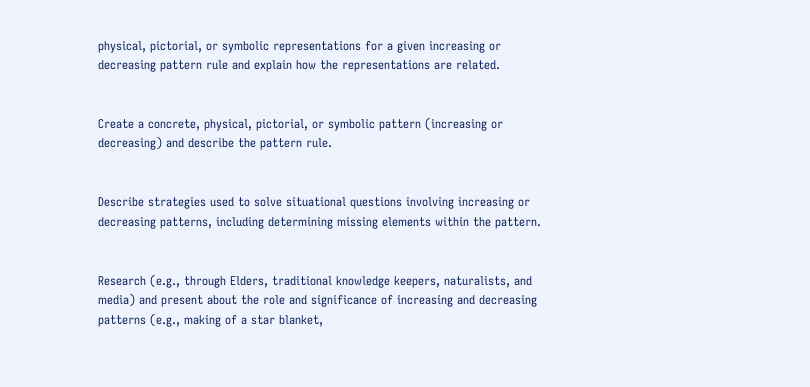physical, pictorial, or symbolic representations for a given increasing or decreasing pattern rule and explain how the representations are related.


Create a concrete, physical, pictorial, or symbolic pattern (increasing or decreasing) and describe the pattern rule.


Describe strategies used to solve situational questions involving increasing or decreasing patterns, including determining missing elements within the pattern.


Research (e.g., through Elders, traditional knowledge keepers, naturalists, and media) and present about the role and significance of increasing and decreasing patterns (e.g., making of a star blanket,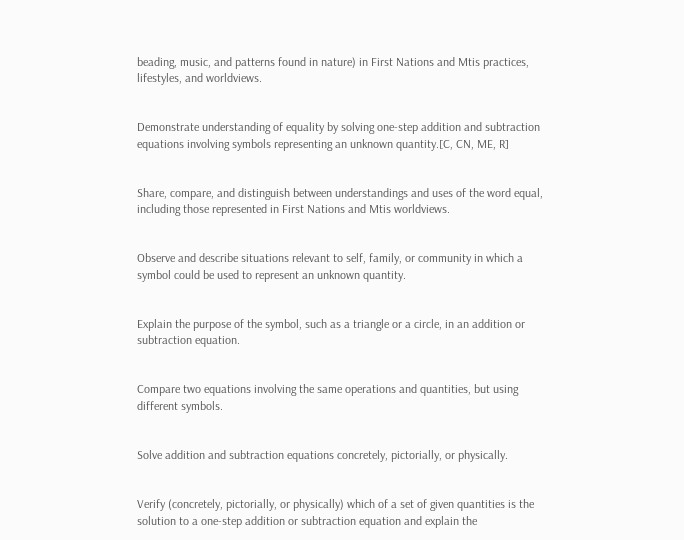beading, music, and patterns found in nature) in First Nations and Mtis practices, lifestyles, and worldviews.


Demonstrate understanding of equality by solving one-step addition and subtraction equations involving symbols representing an unknown quantity.[C, CN, ME, R]


Share, compare, and distinguish between understandings and uses of the word equal, including those represented in First Nations and Mtis worldviews.


Observe and describe situations relevant to self, family, or community in which a symbol could be used to represent an unknown quantity.


Explain the purpose of the symbol, such as a triangle or a circle, in an addition or subtraction equation.


Compare two equations involving the same operations and quantities, but using different symbols.


Solve addition and subtraction equations concretely, pictorially, or physically.


Verify (concretely, pictorially, or physically) which of a set of given quantities is the solution to a one-step addition or subtraction equation and explain the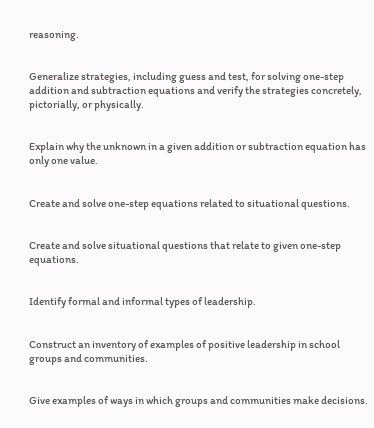reasoning.


Generalize strategies, including guess and test, for solving one-step addition and subtraction equations and verify the strategies concretely, pictorially, or physically.


Explain why the unknown in a given addition or subtraction equation has only one value.


Create and solve one-step equations related to situational questions.


Create and solve situational questions that relate to given one-step equations.


Identify formal and informal types of leadership.


Construct an inventory of examples of positive leadership in school groups and communities.


Give examples of ways in which groups and communities make decisions.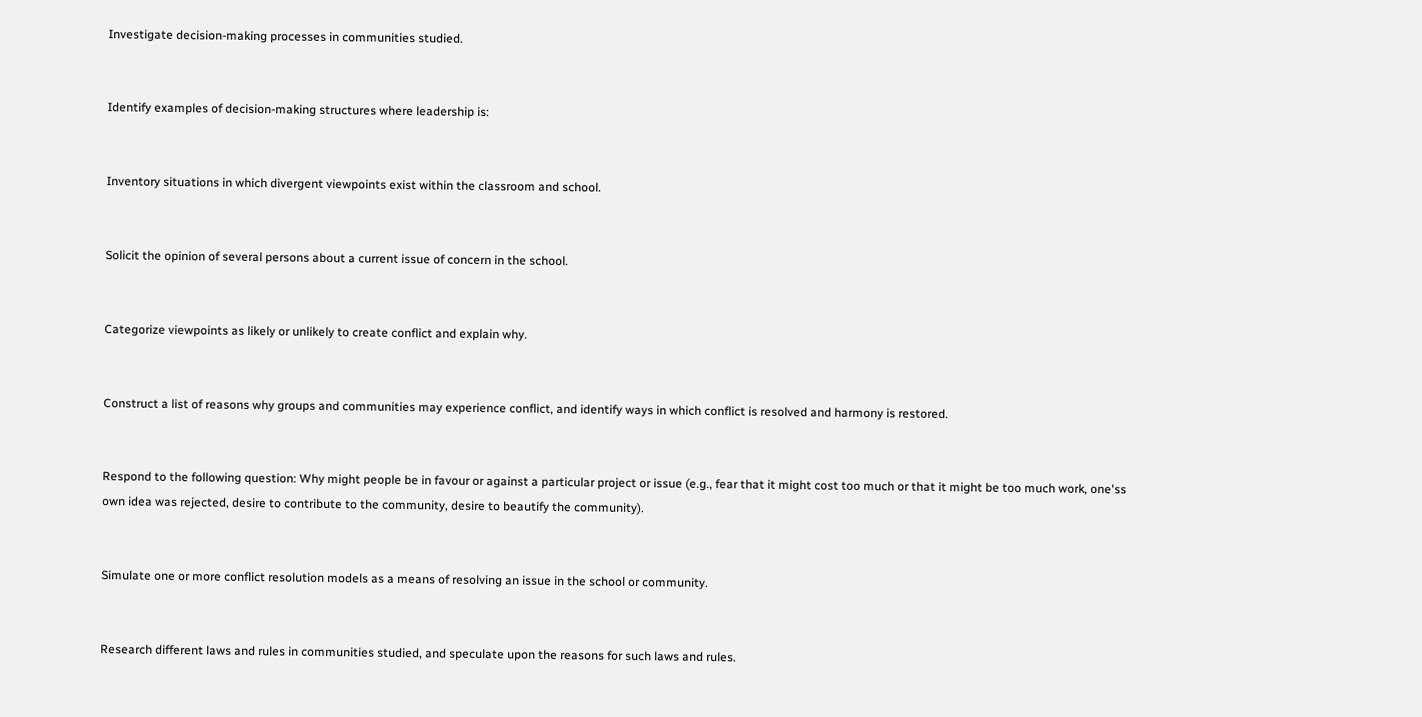Investigate decision-making processes in communities studied.


Identify examples of decision-making structures where leadership is:


Inventory situations in which divergent viewpoints exist within the classroom and school.


Solicit the opinion of several persons about a current issue of concern in the school.


Categorize viewpoints as likely or unlikely to create conflict and explain why.


Construct a list of reasons why groups and communities may experience conflict, and identify ways in which conflict is resolved and harmony is restored.


Respond to the following question: Why might people be in favour or against a particular project or issue (e.g., fear that it might cost too much or that it might be too much work, one'ss own idea was rejected, desire to contribute to the community, desire to beautify the community).


Simulate one or more conflict resolution models as a means of resolving an issue in the school or community.


Research different laws and rules in communities studied, and speculate upon the reasons for such laws and rules.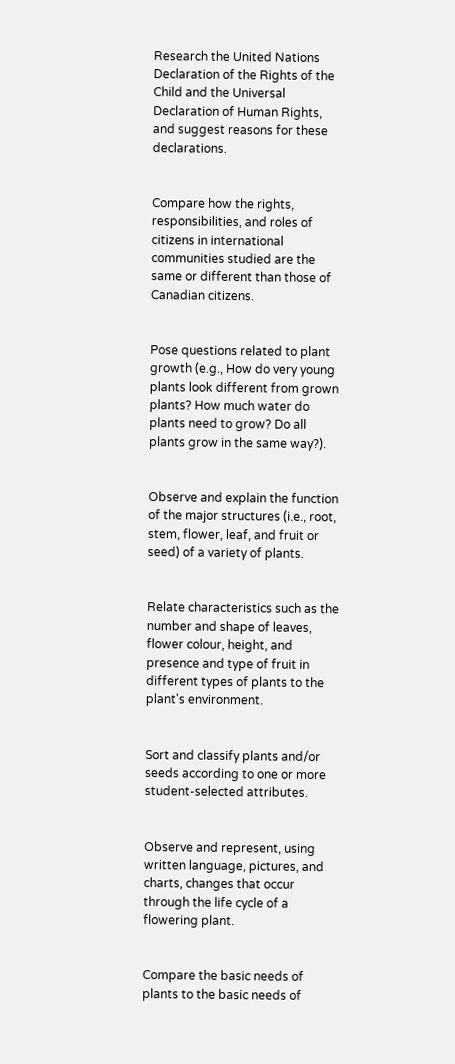Research the United Nations Declaration of the Rights of the Child and the Universal Declaration of Human Rights, and suggest reasons for these declarations.


Compare how the rights, responsibilities, and roles of citizens in international communities studied are the same or different than those of Canadian citizens.


Pose questions related to plant growth (e.g., How do very young plants look different from grown plants? How much water do plants need to grow? Do all plants grow in the same way?).


Observe and explain the function of the major structures (i.e., root, stem, flower, leaf, and fruit or seed) of a variety of plants.


Relate characteristics such as the number and shape of leaves, flower colour, height, and presence and type of fruit in different types of plants to the plant's environment.


Sort and classify plants and/or seeds according to one or more student-selected attributes.


Observe and represent, using written language, pictures, and charts, changes that occur through the life cycle of a flowering plant.


Compare the basic needs of plants to the basic needs of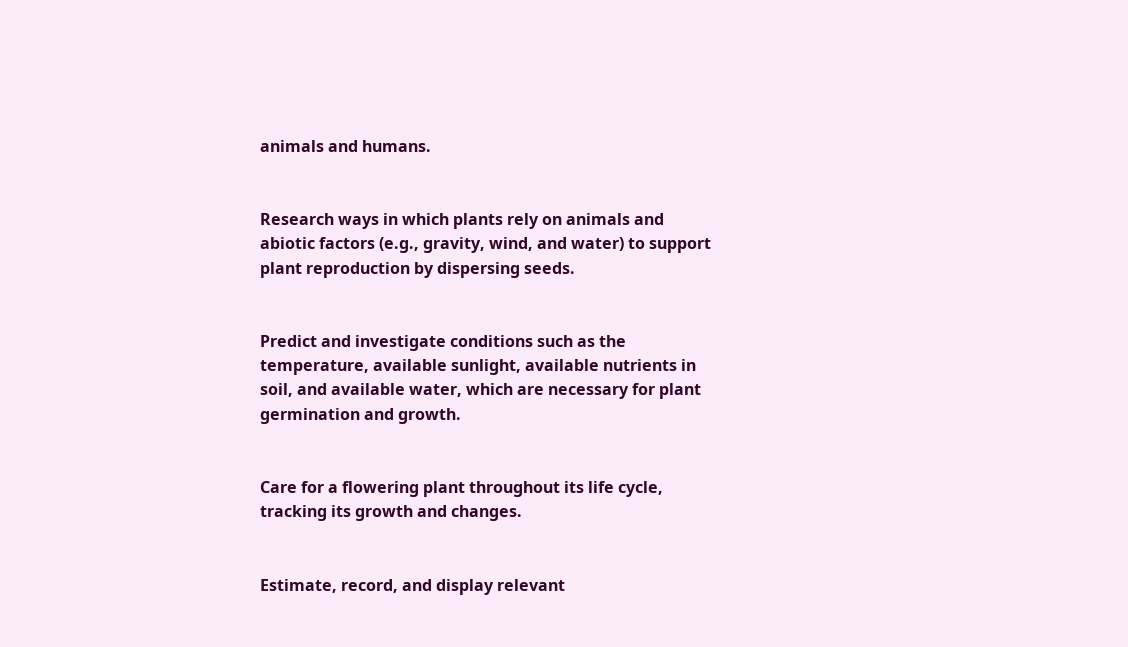animals and humans.


Research ways in which plants rely on animals and abiotic factors (e.g., gravity, wind, and water) to support plant reproduction by dispersing seeds.


Predict and investigate conditions such as the temperature, available sunlight, available nutrients in soil, and available water, which are necessary for plant germination and growth.


Care for a flowering plant throughout its life cycle, tracking its growth and changes.


Estimate, record, and display relevant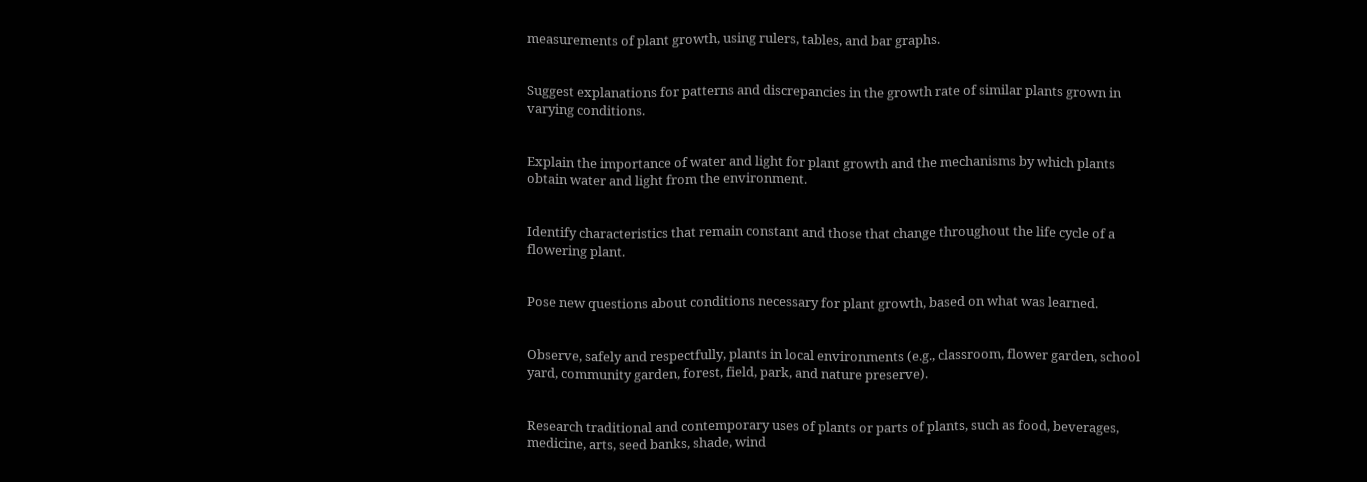measurements of plant growth, using rulers, tables, and bar graphs.


Suggest explanations for patterns and discrepancies in the growth rate of similar plants grown in varying conditions.


Explain the importance of water and light for plant growth and the mechanisms by which plants obtain water and light from the environment.


Identify characteristics that remain constant and those that change throughout the life cycle of a flowering plant.


Pose new questions about conditions necessary for plant growth, based on what was learned.


Observe, safely and respectfully, plants in local environments (e.g., classroom, flower garden, school yard, community garden, forest, field, park, and nature preserve).


Research traditional and contemporary uses of plants or parts of plants, such as food, beverages, medicine, arts, seed banks, shade, wind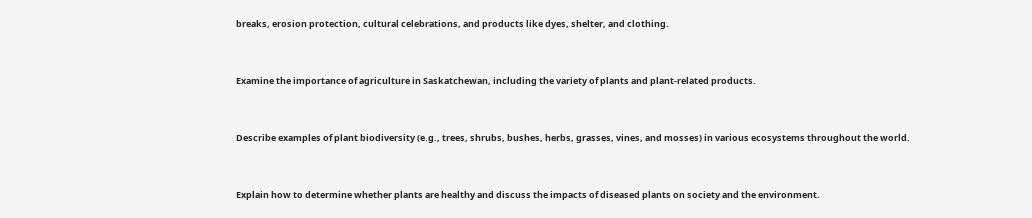breaks, erosion protection, cultural celebrations, and products like dyes, shelter, and clothing.


Examine the importance of agriculture in Saskatchewan, including the variety of plants and plant-related products.


Describe examples of plant biodiversity (e.g., trees, shrubs, bushes, herbs, grasses, vines, and mosses) in various ecosystems throughout the world.


Explain how to determine whether plants are healthy and discuss the impacts of diseased plants on society and the environment.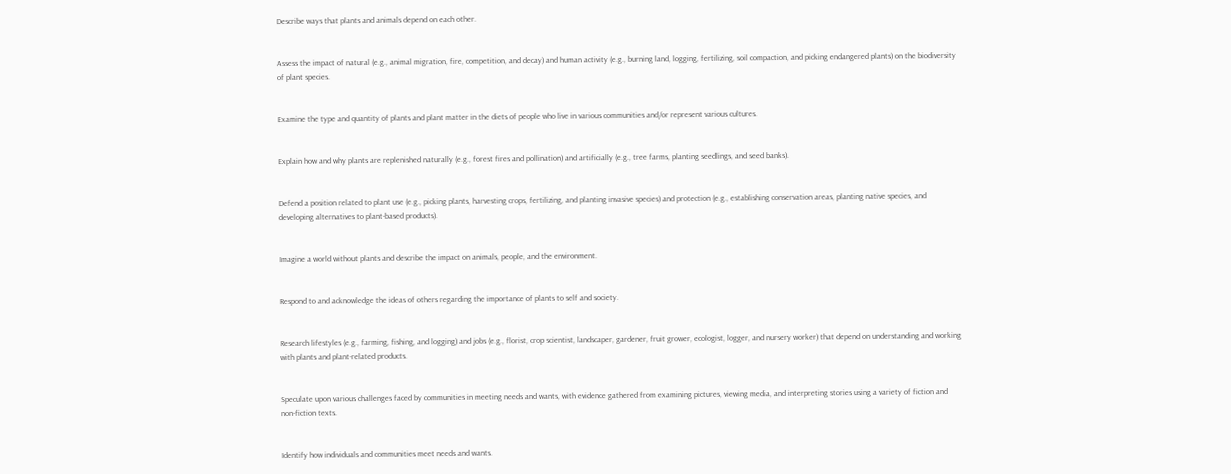Describe ways that plants and animals depend on each other.


Assess the impact of natural (e.g., animal migration, fire, competition, and decay) and human activity (e.g., burning land, logging, fertilizing, soil compaction, and picking endangered plants) on the biodiversity of plant species.


Examine the type and quantity of plants and plant matter in the diets of people who live in various communities and/or represent various cultures.


Explain how and why plants are replenished naturally (e.g., forest fires and pollination) and artificially (e.g., tree farms, planting seedlings, and seed banks).


Defend a position related to plant use (e.g., picking plants, harvesting crops, fertilizing, and planting invasive species) and protection (e.g., establishing conservation areas, planting native species, and developing alternatives to plant-based products).


Imagine a world without plants and describe the impact on animals, people, and the environment.


Respond to and acknowledge the ideas of others regarding the importance of plants to self and society.


Research lifestyles (e.g., farming, fishing, and logging) and jobs (e.g., florist, crop scientist, landscaper, gardener, fruit grower, ecologist, logger, and nursery worker) that depend on understanding and working with plants and plant-related products.


Speculate upon various challenges faced by communities in meeting needs and wants, with evidence gathered from examining pictures, viewing media, and interpreting stories using a variety of fiction and non-fiction texts.


Identify how individuals and communities meet needs and wants.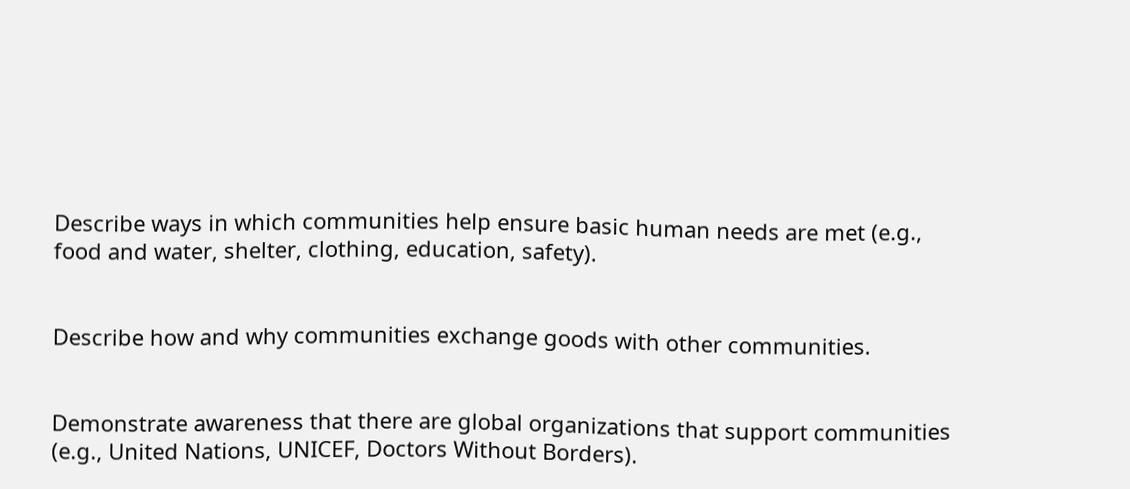Describe ways in which communities help ensure basic human needs are met (e.g., food and water, shelter, clothing, education, safety).


Describe how and why communities exchange goods with other communities.


Demonstrate awareness that there are global organizations that support communities (e.g., United Nations, UNICEF, Doctors Without Borders).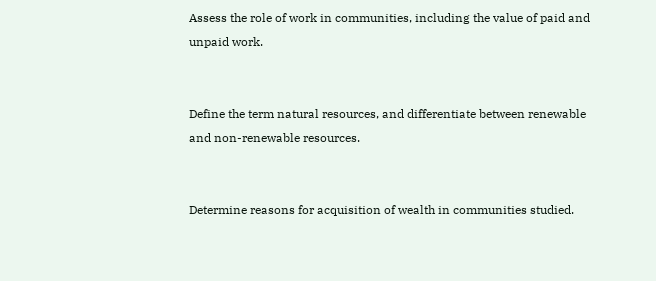Assess the role of work in communities, including the value of paid and unpaid work.


Define the term natural resources, and differentiate between renewable and non-renewable resources.


Determine reasons for acquisition of wealth in communities studied.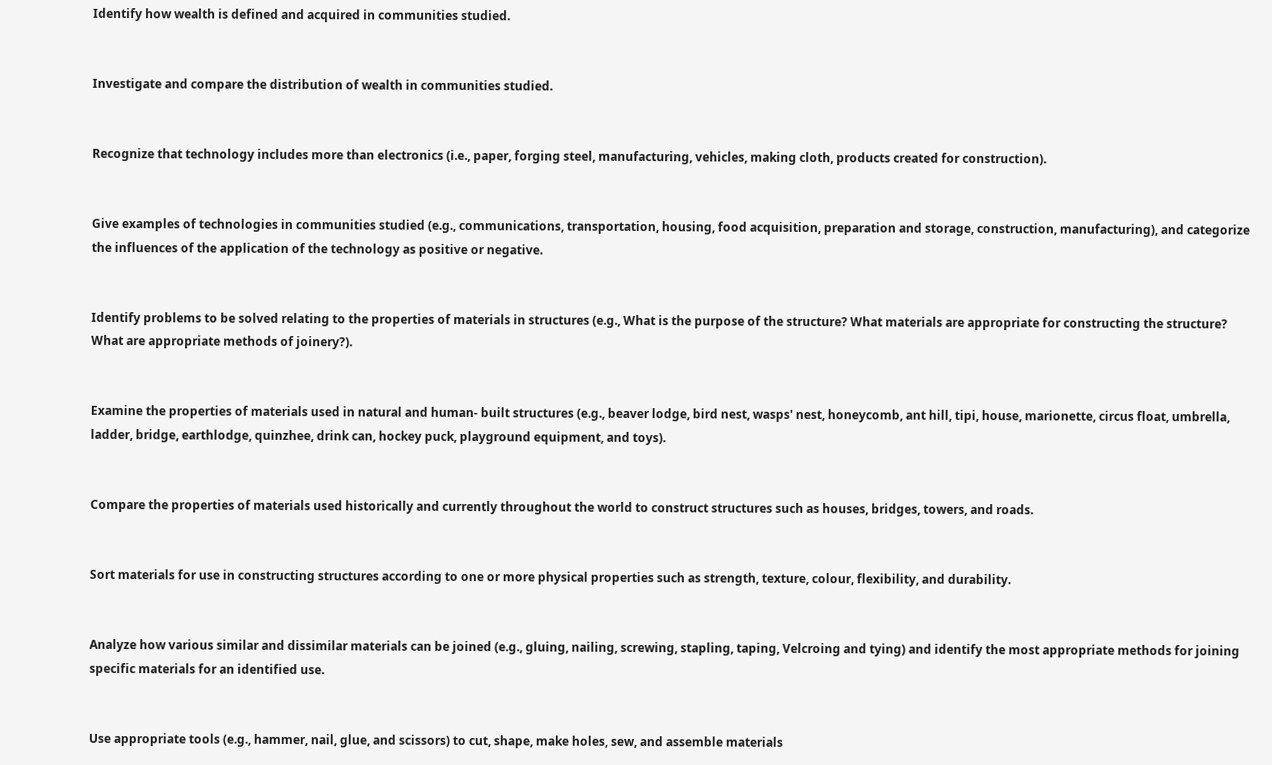Identify how wealth is defined and acquired in communities studied.


Investigate and compare the distribution of wealth in communities studied.


Recognize that technology includes more than electronics (i.e., paper, forging steel, manufacturing, vehicles, making cloth, products created for construction).


Give examples of technologies in communities studied (e.g., communications, transportation, housing, food acquisition, preparation and storage, construction, manufacturing), and categorize the influences of the application of the technology as positive or negative.


Identify problems to be solved relating to the properties of materials in structures (e.g., What is the purpose of the structure? What materials are appropriate for constructing the structure? What are appropriate methods of joinery?).


Examine the properties of materials used in natural and human- built structures (e.g., beaver lodge, bird nest, wasps' nest, honeycomb, ant hill, tipi, house, marionette, circus float, umbrella, ladder, bridge, earthlodge, quinzhee, drink can, hockey puck, playground equipment, and toys).


Compare the properties of materials used historically and currently throughout the world to construct structures such as houses, bridges, towers, and roads.


Sort materials for use in constructing structures according to one or more physical properties such as strength, texture, colour, flexibility, and durability.


Analyze how various similar and dissimilar materials can be joined (e.g., gluing, nailing, screwing, stapling, taping, Velcroing and tying) and identify the most appropriate methods for joining specific materials for an identified use.


Use appropriate tools (e.g., hammer, nail, glue, and scissors) to cut, shape, make holes, sew, and assemble materials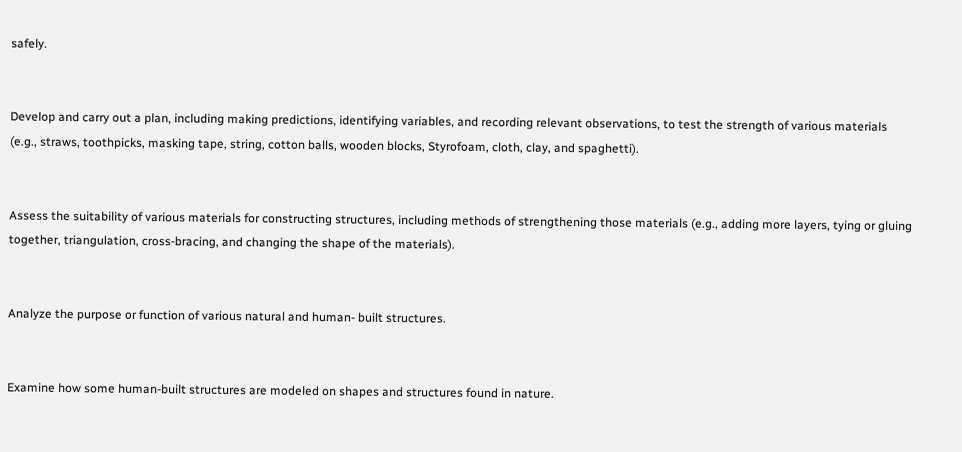safely.


Develop and carry out a plan, including making predictions, identifying variables, and recording relevant observations, to test the strength of various materials (e.g., straws, toothpicks, masking tape, string, cotton balls, wooden blocks, Styrofoam, cloth, clay, and spaghetti).


Assess the suitability of various materials for constructing structures, including methods of strengthening those materials (e.g., adding more layers, tying or gluing together, triangulation, cross-bracing, and changing the shape of the materials).


Analyze the purpose or function of various natural and human- built structures.


Examine how some human-built structures are modeled on shapes and structures found in nature.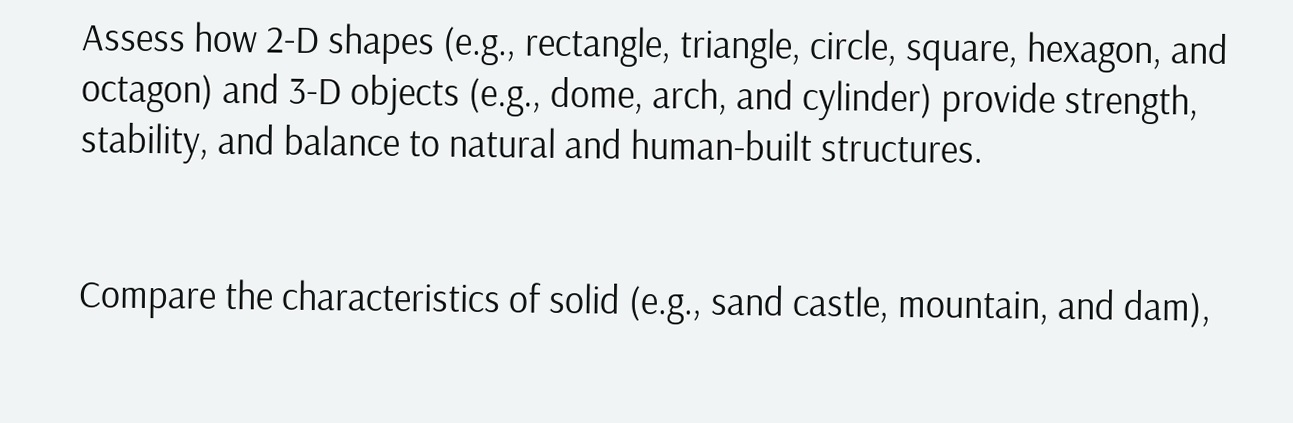Assess how 2-D shapes (e.g., rectangle, triangle, circle, square, hexagon, and octagon) and 3-D objects (e.g., dome, arch, and cylinder) provide strength, stability, and balance to natural and human-built structures.


Compare the characteristics of solid (e.g., sand castle, mountain, and dam),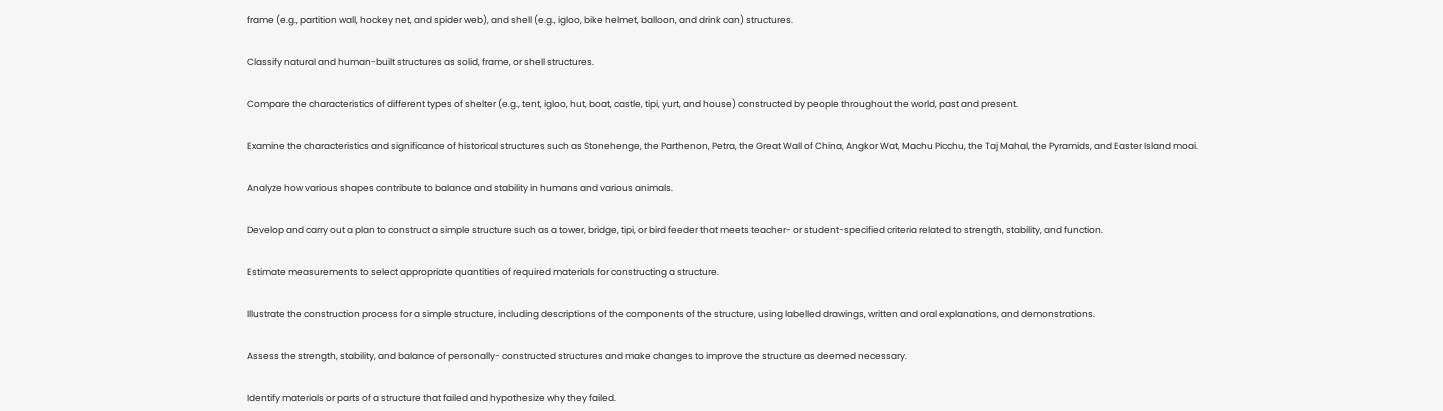frame (e.g., partition wall, hockey net, and spider web), and shell (e.g., igloo, bike helmet, balloon, and drink can) structures.


Classify natural and human-built structures as solid, frame, or shell structures.


Compare the characteristics of different types of shelter (e.g., tent, igloo, hut, boat, castle, tipi, yurt, and house) constructed by people throughout the world, past and present.


Examine the characteristics and significance of historical structures such as Stonehenge, the Parthenon, Petra, the Great Wall of China, Angkor Wat, Machu Picchu, the Taj Mahal, the Pyramids, and Easter Island moai.


Analyze how various shapes contribute to balance and stability in humans and various animals.


Develop and carry out a plan to construct a simple structure such as a tower, bridge, tipi, or bird feeder that meets teacher- or student-specified criteria related to strength, stability, and function.


Estimate measurements to select appropriate quantities of required materials for constructing a structure.


Illustrate the construction process for a simple structure, including descriptions of the components of the structure, using labelled drawings, written and oral explanations, and demonstrations.


Assess the strength, stability, and balance of personally- constructed structures and make changes to improve the structure as deemed necessary.


Identify materials or parts of a structure that failed and hypothesize why they failed.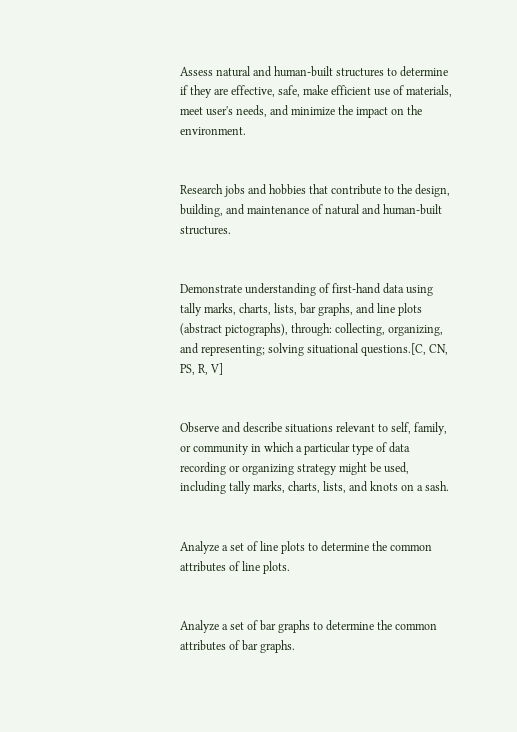Assess natural and human-built structures to determine if they are effective, safe, make efficient use of materials, meet user's needs, and minimize the impact on the environment.


Research jobs and hobbies that contribute to the design, building, and maintenance of natural and human-built structures.


Demonstrate understanding of first-hand data using tally marks, charts, lists, bar graphs, and line plots (abstract pictographs), through: collecting, organizing, and representing; solving situational questions.[C, CN, PS, R, V]


Observe and describe situations relevant to self, family, or community in which a particular type of data recording or organizing strategy might be used, including tally marks, charts, lists, and knots on a sash.


Analyze a set of line plots to determine the common attributes of line plots.


Analyze a set of bar graphs to determine the common attributes of bar graphs.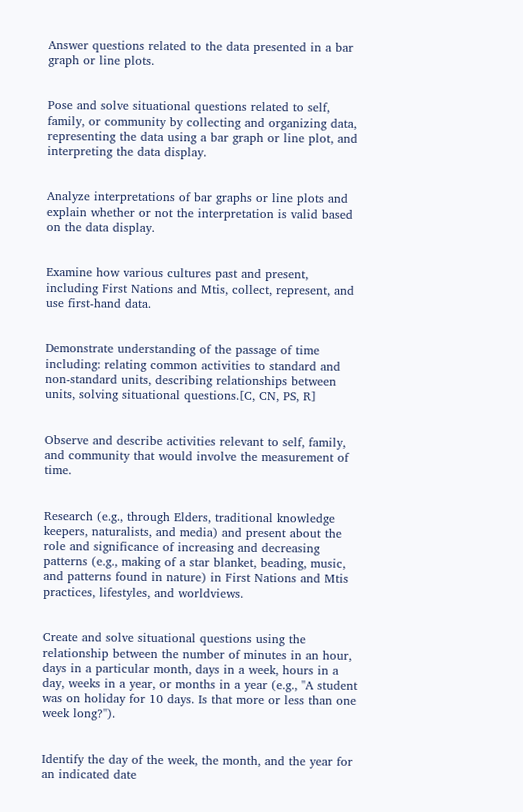Answer questions related to the data presented in a bar graph or line plots.


Pose and solve situational questions related to self, family, or community by collecting and organizing data, representing the data using a bar graph or line plot, and interpreting the data display.


Analyze interpretations of bar graphs or line plots and explain whether or not the interpretation is valid based on the data display.


Examine how various cultures past and present, including First Nations and Mtis, collect, represent, and use first-hand data.


Demonstrate understanding of the passage of time including: relating common activities to standard and non-standard units, describing relationships between units, solving situational questions.[C, CN, PS, R]


Observe and describe activities relevant to self, family, and community that would involve the measurement of time.


Research (e.g., through Elders, traditional knowledge keepers, naturalists, and media) and present about the role and significance of increasing and decreasing patterns (e.g., making of a star blanket, beading, music, and patterns found in nature) in First Nations and Mtis practices, lifestyles, and worldviews.


Create and solve situational questions using the relationship between the number of minutes in an hour, days in a particular month, days in a week, hours in a day, weeks in a year, or months in a year (e.g., ''A student was on holiday for 10 days. Is that more or less than one week long?'').


Identify the day of the week, the month, and the year for an indicated date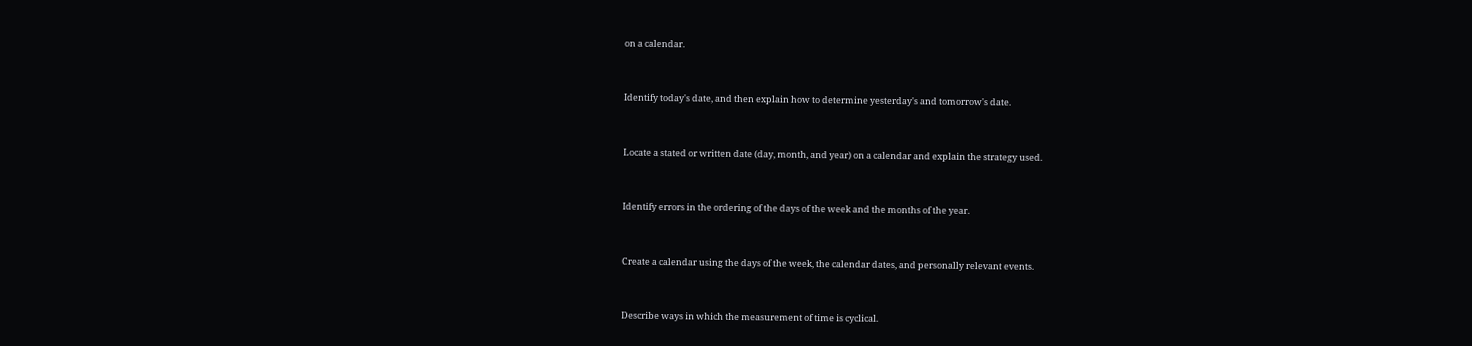on a calendar.


Identify today's date, and then explain how to determine yesterday's and tomorrow's date.


Locate a stated or written date (day, month, and year) on a calendar and explain the strategy used.


Identify errors in the ordering of the days of the week and the months of the year.


Create a calendar using the days of the week, the calendar dates, and personally relevant events.


Describe ways in which the measurement of time is cyclical.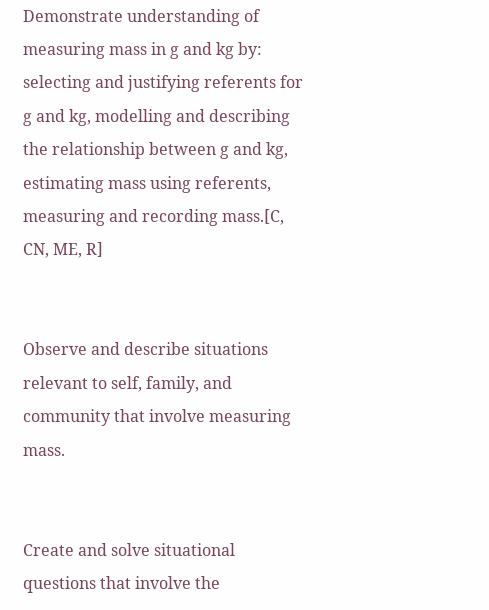Demonstrate understanding of measuring mass in g and kg by: selecting and justifying referents for g and kg, modelling and describing the relationship between g and kg, estimating mass using referents, measuring and recording mass.[C, CN, ME, R]


Observe and describe situations relevant to self, family, and community that involve measuring mass.


Create and solve situational questions that involve the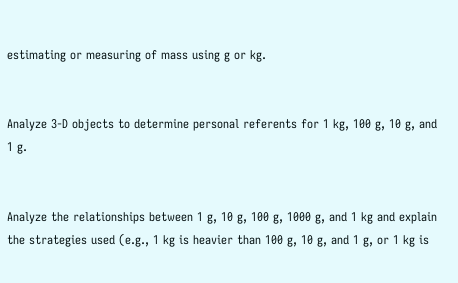estimating or measuring of mass using g or kg.


Analyze 3-D objects to determine personal referents for 1 kg, 100 g, 10 g, and 1 g.


Analyze the relationships between 1 g, 10 g, 100 g, 1000 g, and 1 kg and explain the strategies used (e.g., 1 kg is heavier than 100 g, 10 g, and 1 g, or 1 kg is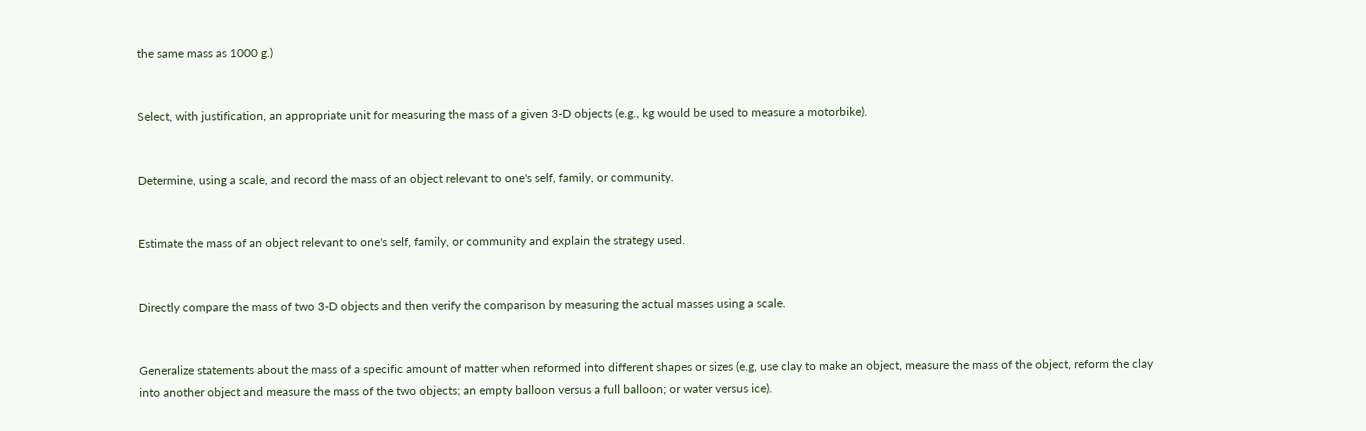the same mass as 1000 g.)


Select, with justification, an appropriate unit for measuring the mass of a given 3-D objects (e.g., kg would be used to measure a motorbike).


Determine, using a scale, and record the mass of an object relevant to one's self, family, or community.


Estimate the mass of an object relevant to one's self, family, or community and explain the strategy used.


Directly compare the mass of two 3-D objects and then verify the comparison by measuring the actual masses using a scale.


Generalize statements about the mass of a specific amount of matter when reformed into different shapes or sizes (e.g, use clay to make an object, measure the mass of the object, reform the clay into another object and measure the mass of the two objects; an empty balloon versus a full balloon; or water versus ice).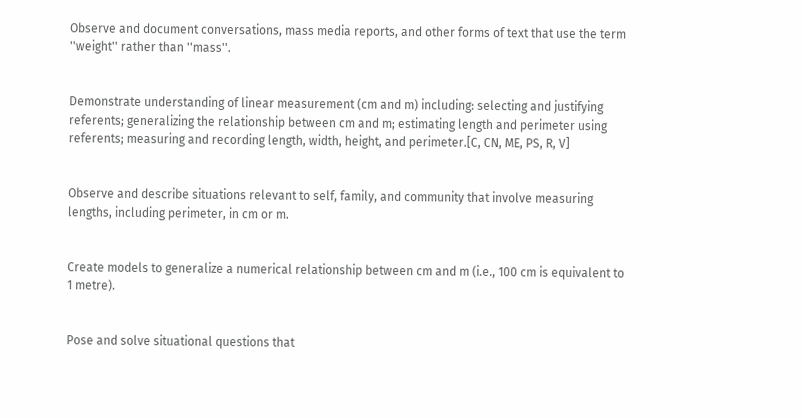Observe and document conversations, mass media reports, and other forms of text that use the term ''weight'' rather than ''mass''.


Demonstrate understanding of linear measurement (cm and m) including: selecting and justifying referents; generalizing the relationship between cm and m; estimating length and perimeter using referents; measuring and recording length, width, height, and perimeter.[C, CN, ME, PS, R, V]


Observe and describe situations relevant to self, family, and community that involve measuring lengths, including perimeter, in cm or m.


Create models to generalize a numerical relationship between cm and m (i.e., 100 cm is equivalent to 1 metre).


Pose and solve situational questions that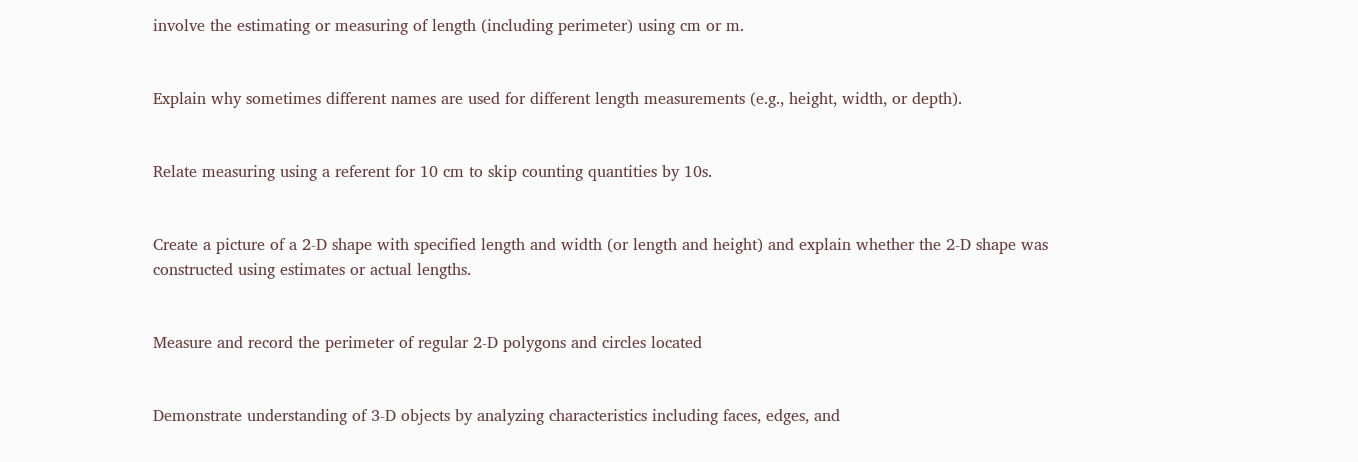involve the estimating or measuring of length (including perimeter) using cm or m.


Explain why sometimes different names are used for different length measurements (e.g., height, width, or depth).


Relate measuring using a referent for 10 cm to skip counting quantities by 10s.


Create a picture of a 2-D shape with specified length and width (or length and height) and explain whether the 2-D shape was constructed using estimates or actual lengths.


Measure and record the perimeter of regular 2-D polygons and circles located


Demonstrate understanding of 3-D objects by analyzing characteristics including faces, edges, and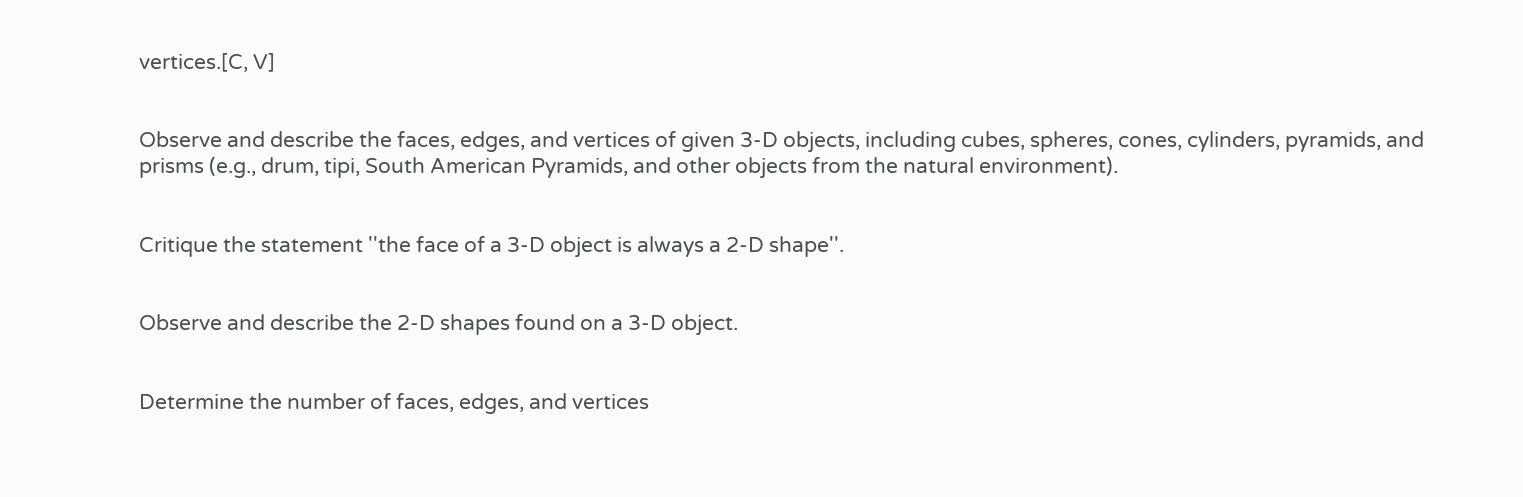vertices.[C, V]


Observe and describe the faces, edges, and vertices of given 3-D objects, including cubes, spheres, cones, cylinders, pyramids, and prisms (e.g., drum, tipi, South American Pyramids, and other objects from the natural environment).


Critique the statement ''the face of a 3-D object is always a 2-D shape''.


Observe and describe the 2-D shapes found on a 3-D object.


Determine the number of faces, edges, and vertices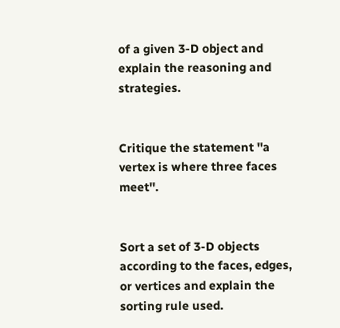of a given 3-D object and explain the reasoning and strategies.


Critique the statement ''a vertex is where three faces meet''.


Sort a set of 3-D objects according to the faces, edges, or vertices and explain the sorting rule used.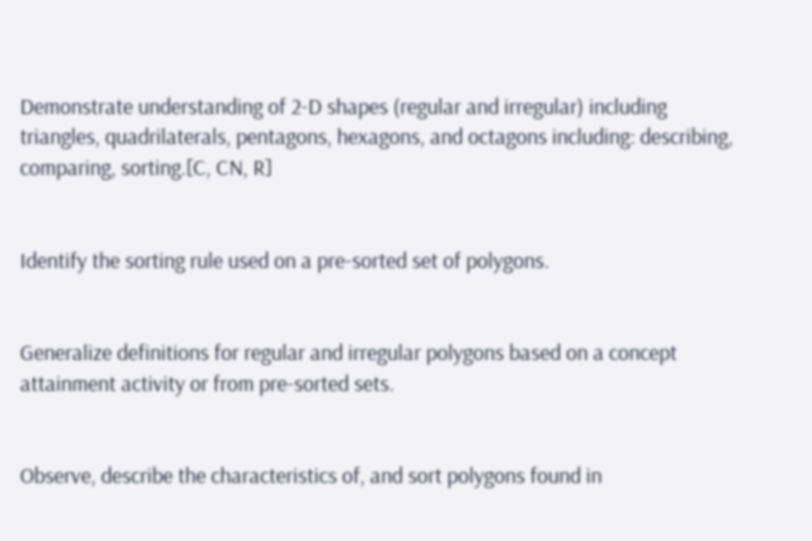Demonstrate understanding of 2-D shapes (regular and irregular) including triangles, quadrilaterals, pentagons, hexagons, and octagons including: describing, comparing, sorting.[C, CN, R]


Identify the sorting rule used on a pre-sorted set of polygons.


Generalize definitions for regular and irregular polygons based on a concept attainment activity or from pre-sorted sets.


Observe, describe the characteristics of, and sort polygons found in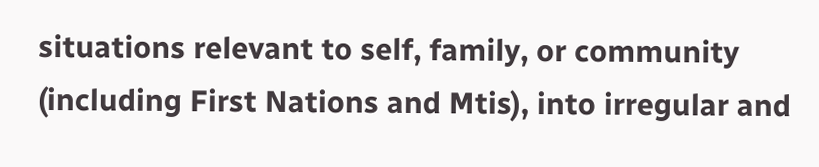situations relevant to self, family, or community (including First Nations and Mtis), into irregular and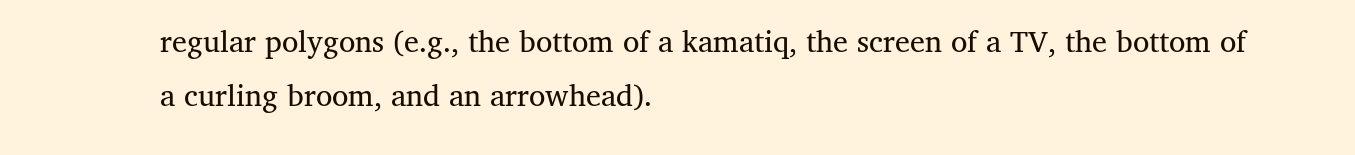regular polygons (e.g., the bottom of a kamatiq, the screen of a TV, the bottom of a curling broom, and an arrowhead).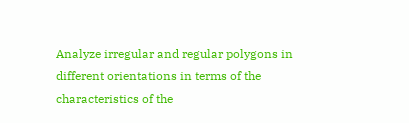Analyze irregular and regular polygons in different orientations in terms of the characteristics of the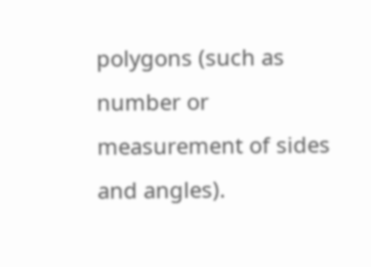polygons (such as number or measurement of sides and angles).